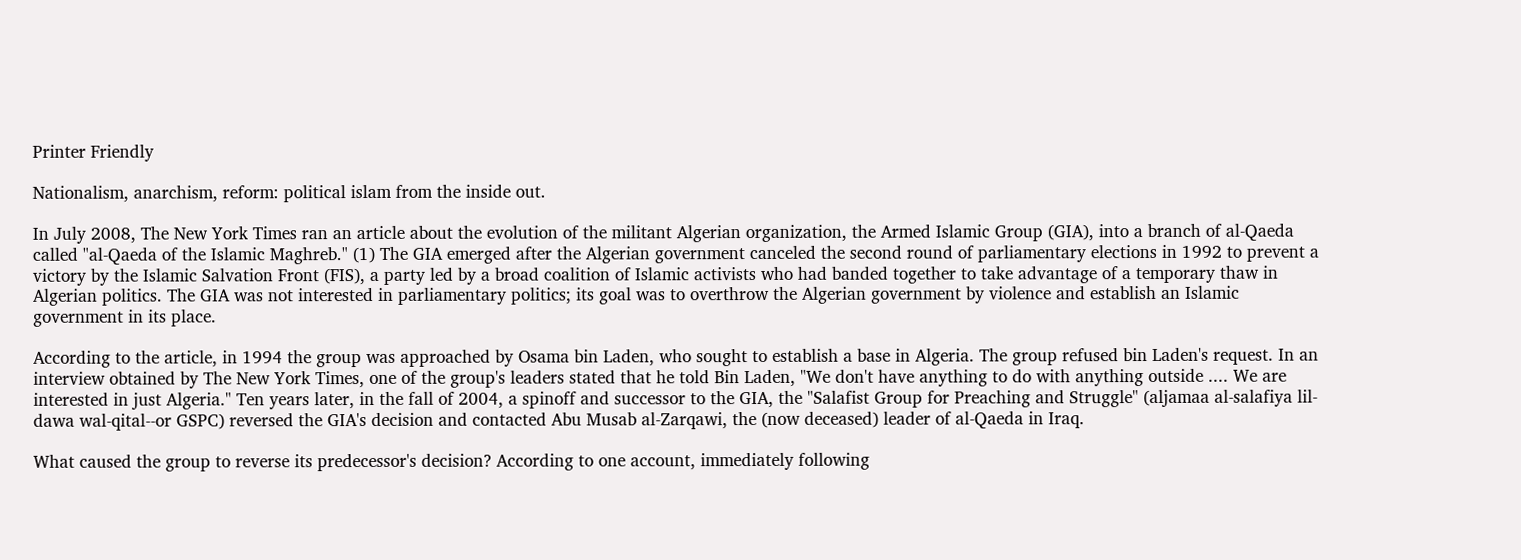Printer Friendly

Nationalism, anarchism, reform: political islam from the inside out.

In July 2008, The New York Times ran an article about the evolution of the militant Algerian organization, the Armed Islamic Group (GIA), into a branch of al-Qaeda called "al-Qaeda of the Islamic Maghreb." (1) The GIA emerged after the Algerian government canceled the second round of parliamentary elections in 1992 to prevent a victory by the Islamic Salvation Front (FIS), a party led by a broad coalition of Islamic activists who had banded together to take advantage of a temporary thaw in Algerian politics. The GIA was not interested in parliamentary politics; its goal was to overthrow the Algerian government by violence and establish an Islamic government in its place.

According to the article, in 1994 the group was approached by Osama bin Laden, who sought to establish a base in Algeria. The group refused bin Laden's request. In an interview obtained by The New York Times, one of the group's leaders stated that he told Bin Laden, "We don't have anything to do with anything outside .... We are interested in just Algeria." Ten years later, in the fall of 2004, a spinoff and successor to the GIA, the "Salafist Group for Preaching and Struggle" (aljamaa al-salafiya lil-dawa wal-qital--or GSPC) reversed the GIA's decision and contacted Abu Musab al-Zarqawi, the (now deceased) leader of al-Qaeda in Iraq.

What caused the group to reverse its predecessor's decision? According to one account, immediately following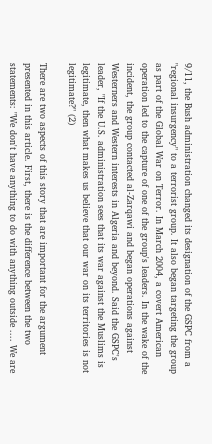9/11, the Bush administration changed its designation of the GSPC from a "regional insurgency" to a terrorist group. It also began targeting the group as part of the Global War on Terror. In March 2004, a covert American operation led to the capture of one of the group's leaders. In the wake of the incident, the group contacted al-Zarqawi and began operations against Westerners and Western interests in Algeria and beyond. Said the GSPC's leader, "If the U.S. administration sees that its war against the Muslims is legitimate, then what makes us believe that our war on its territories is not legitimate?" (2)

There are two aspects of this story that are important for the argument presented in this article. First, there is the difference between the two statements: "We don't have anything to do with anything outside .... We are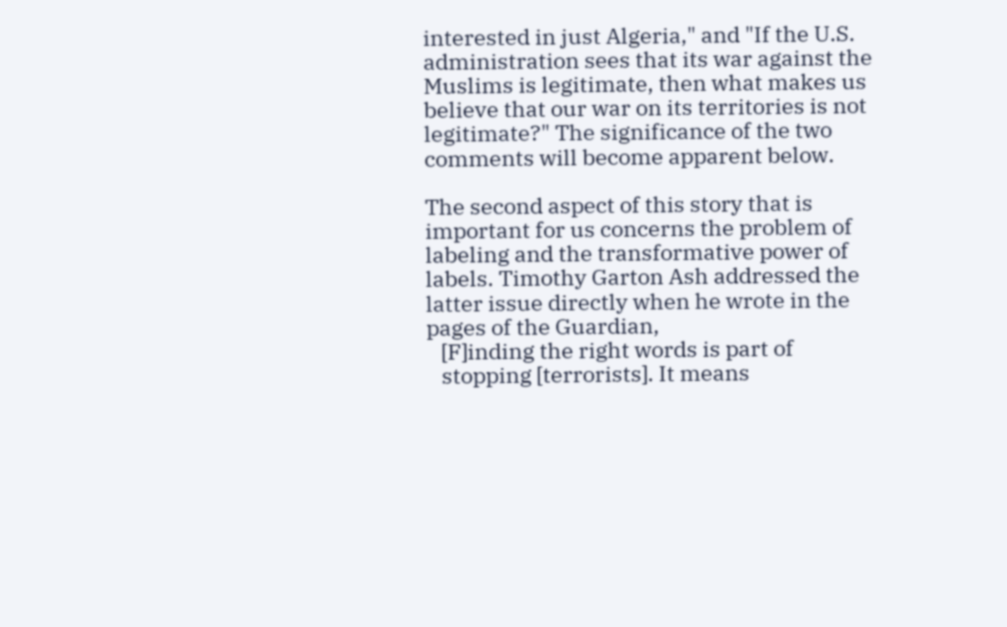interested in just Algeria," and "If the U.S. administration sees that its war against the Muslims is legitimate, then what makes us believe that our war on its territories is not legitimate?" The significance of the two comments will become apparent below.

The second aspect of this story that is important for us concerns the problem of labeling and the transformative power of labels. Timothy Garton Ash addressed the latter issue directly when he wrote in the pages of the Guardian,
   [F]inding the right words is part of
   stopping [terrorists]. It means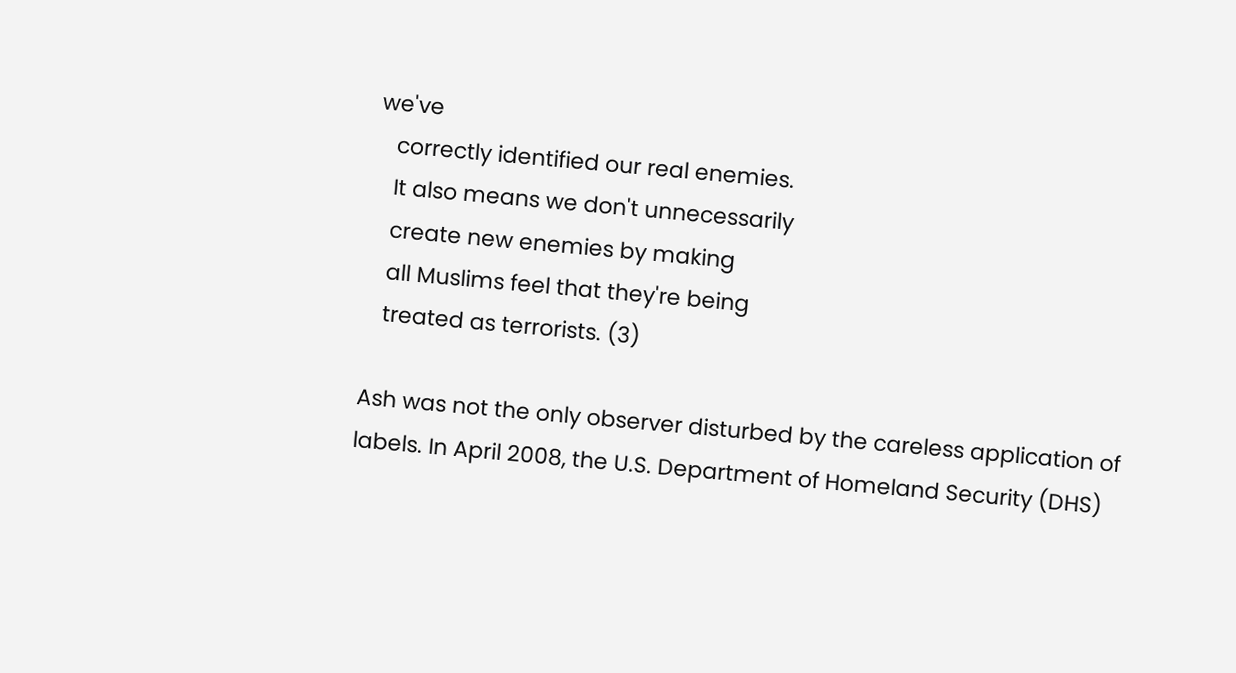we've
   correctly identified our real enemies.
   It also means we don't unnecessarily
   create new enemies by making
   all Muslims feel that they're being
   treated as terrorists. (3)

Ash was not the only observer disturbed by the careless application of labels. In April 2008, the U.S. Department of Homeland Security (DHS)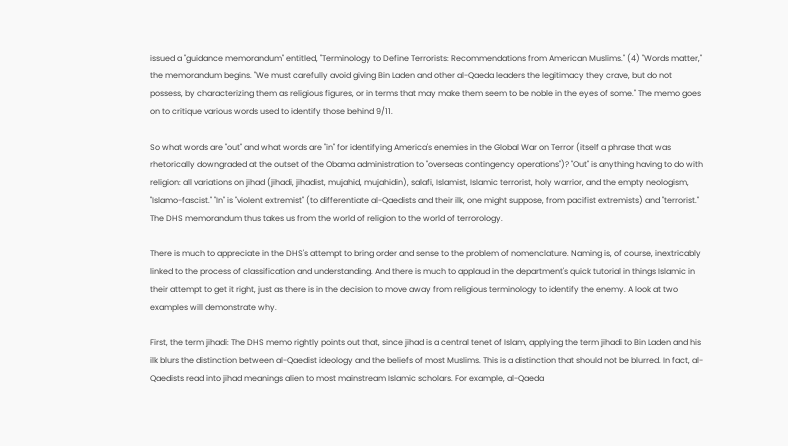issued a "guidance memorandum" entitled, "Terminology to Define Terrorists: Recommendations from American Muslims." (4) "Words matter," the memorandum begins. "We must carefully avoid giving Bin Laden and other al-Qaeda leaders the legitimacy they crave, but do not possess, by characterizing them as religious figures, or in terms that may make them seem to be noble in the eyes of some." The memo goes on to critique various words used to identify those behind 9/11.

So what words are "out" and what words are "in" for identifying America's enemies in the Global War on Terror (itself a phrase that was rhetorically downgraded at the outset of the Obama administration to "overseas contingency operations")? "Out" is anything having to do with religion: all variations on jihad (jihadi, jihadist, mujahid, mujahidin), salafi, Islamist, Islamic terrorist, holy warrior, and the empty neologism, "Islamo-fascist." "In" is "violent extremist" (to differentiate al-Qaedists and their ilk, one might suppose, from pacifist extremists) and "terrorist." The DHS memorandum thus takes us from the world of religion to the world of terrorology.

There is much to appreciate in the DHS's attempt to bring order and sense to the problem of nomenclature. Naming is, of course, inextricably linked to the process of classification and understanding. And there is much to applaud in the department's quick tutorial in things Islamic in their attempt to get it right, just as there is in the decision to move away from religious terminology to identify the enemy. A look at two examples will demonstrate why.

First, the term jihadi: The DHS memo rightly points out that, since jihad is a central tenet of Islam, applying the term jihadi to Bin Laden and his ilk blurs the distinction between al-Qaedist ideology and the beliefs of most Muslims. This is a distinction that should not be blurred. In fact, al-Qaedists read into jihad meanings alien to most mainstream Islamic scholars. For example, al-Qaeda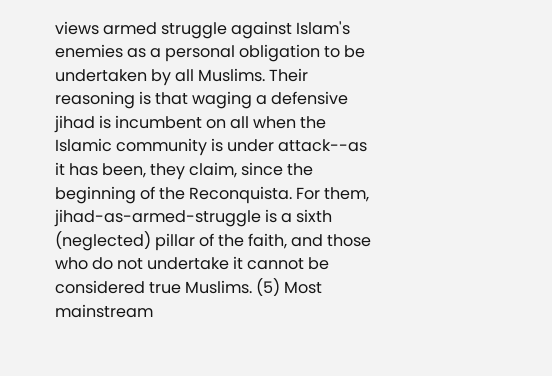views armed struggle against Islam's enemies as a personal obligation to be undertaken by all Muslims. Their reasoning is that waging a defensive jihad is incumbent on all when the Islamic community is under attack--as it has been, they claim, since the beginning of the Reconquista. For them, jihad-as-armed-struggle is a sixth (neglected) pillar of the faith, and those who do not undertake it cannot be considered true Muslims. (5) Most mainstream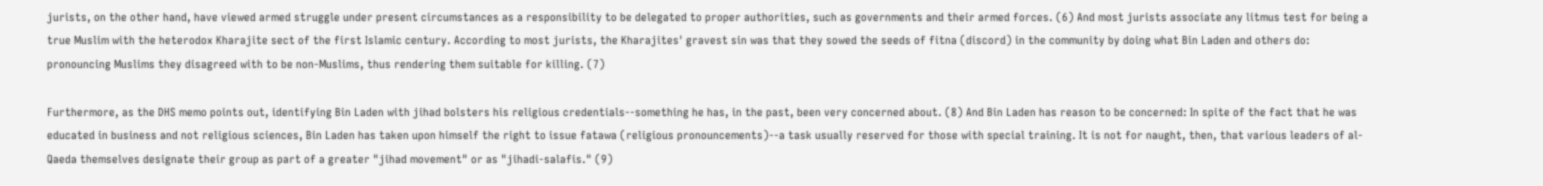jurists, on the other hand, have viewed armed struggle under present circumstances as a responsibility to be delegated to proper authorities, such as governments and their armed forces. (6) And most jurists associate any litmus test for being a true Muslim with the heterodox Kharajite sect of the first Islamic century. According to most jurists, the Kharajites' gravest sin was that they sowed the seeds of fitna (discord) in the community by doing what Bin Laden and others do: pronouncing Muslims they disagreed with to be non-Muslims, thus rendering them suitable for killing. (7)

Furthermore, as the DHS memo points out, identifying Bin Laden with jihad bolsters his religious credentials--something he has, in the past, been very concerned about. (8) And Bin Laden has reason to be concerned: In spite of the fact that he was educated in business and not religious sciences, Bin Laden has taken upon himself the right to issue fatawa (religious pronouncements)--a task usually reserved for those with special training. It is not for naught, then, that various leaders of al-Qaeda themselves designate their group as part of a greater "jihad movement" or as "jihadi-salafis." (9)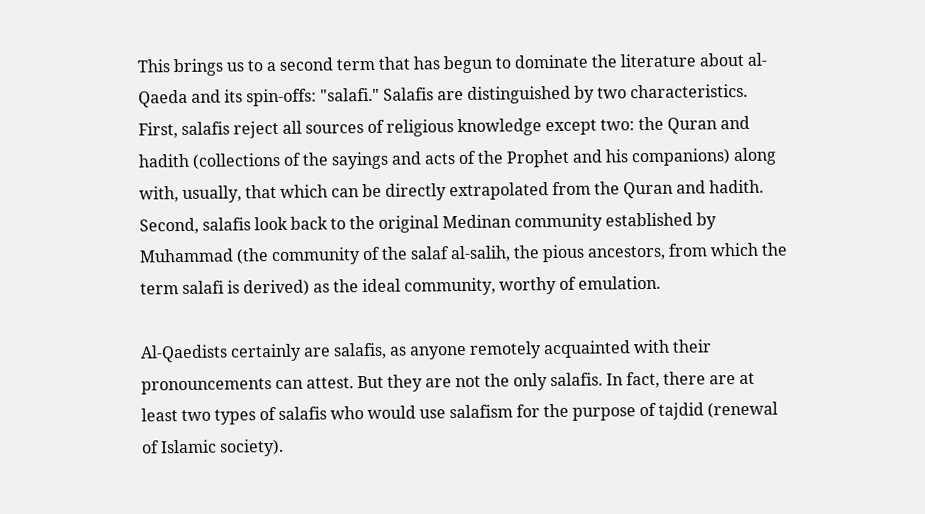This brings us to a second term that has begun to dominate the literature about al-Qaeda and its spin-offs: "salafi." Salafis are distinguished by two characteristics. First, salafis reject all sources of religious knowledge except two: the Quran and hadith (collections of the sayings and acts of the Prophet and his companions) along with, usually, that which can be directly extrapolated from the Quran and hadith. Second, salafis look back to the original Medinan community established by Muhammad (the community of the salaf al-salih, the pious ancestors, from which the term salafi is derived) as the ideal community, worthy of emulation.

Al-Qaedists certainly are salafis, as anyone remotely acquainted with their pronouncements can attest. But they are not the only salafis. In fact, there are at least two types of salafis who would use salafism for the purpose of tajdid (renewal of Islamic society).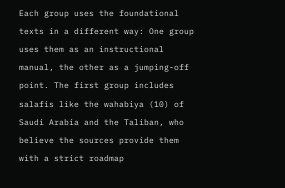Each group uses the foundational texts in a different way: One group uses them as an instructional manual, the other as a jumping-off point. The first group includes salafis like the wahabiya (10) of Saudi Arabia and the Taliban, who believe the sources provide them with a strict roadmap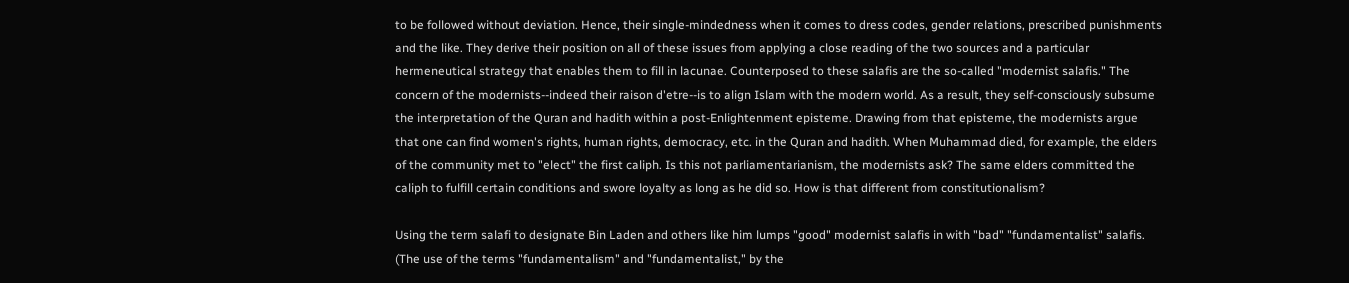to be followed without deviation. Hence, their single-mindedness when it comes to dress codes, gender relations, prescribed punishments and the like. They derive their position on all of these issues from applying a close reading of the two sources and a particular hermeneutical strategy that enables them to fill in lacunae. Counterposed to these salafis are the so-called "modernist salafis." The concern of the modernists--indeed their raison d'etre--is to align Islam with the modern world. As a result, they self-consciously subsume the interpretation of the Quran and hadith within a post-Enlightenment episteme. Drawing from that episteme, the modernists argue that one can find women's rights, human rights, democracy, etc. in the Quran and hadith. When Muhammad died, for example, the elders of the community met to "elect" the first caliph. Is this not parliamentarianism, the modernists ask? The same elders committed the caliph to fulfill certain conditions and swore loyalty as long as he did so. How is that different from constitutionalism?

Using the term salafi to designate Bin Laden and others like him lumps "good" modernist salafis in with "bad" "fundamentalist" salafis. (The use of the terms "fundamentalism" and "fundamentalist," by the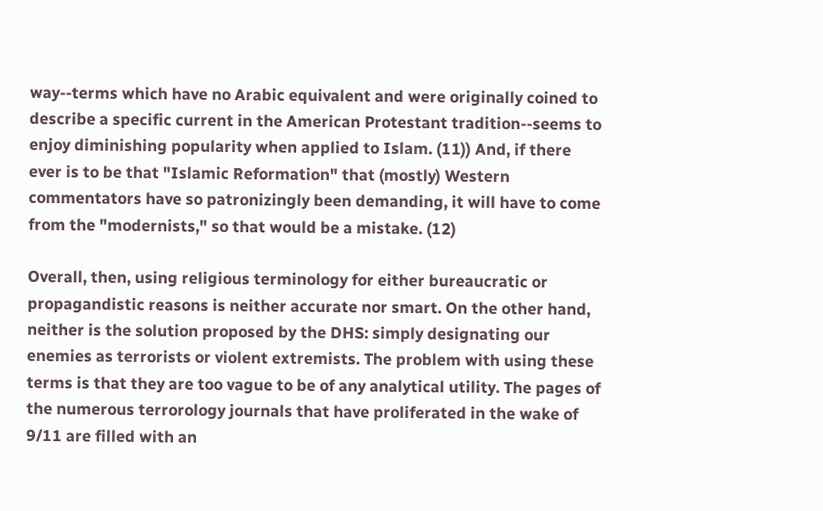way--terms which have no Arabic equivalent and were originally coined to describe a specific current in the American Protestant tradition--seems to enjoy diminishing popularity when applied to Islam. (11)) And, if there ever is to be that "Islamic Reformation" that (mostly) Western commentators have so patronizingly been demanding, it will have to come from the "modernists," so that would be a mistake. (12)

Overall, then, using religious terminology for either bureaucratic or propagandistic reasons is neither accurate nor smart. On the other hand, neither is the solution proposed by the DHS: simply designating our enemies as terrorists or violent extremists. The problem with using these terms is that they are too vague to be of any analytical utility. The pages of the numerous terrorology journals that have proliferated in the wake of 9/11 are filled with an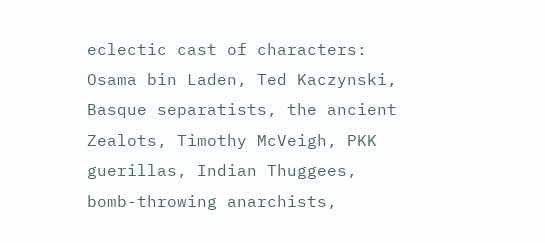eclectic cast of characters: Osama bin Laden, Ted Kaczynski, Basque separatists, the ancient Zealots, Timothy McVeigh, PKK guerillas, Indian Thuggees, bomb-throwing anarchists,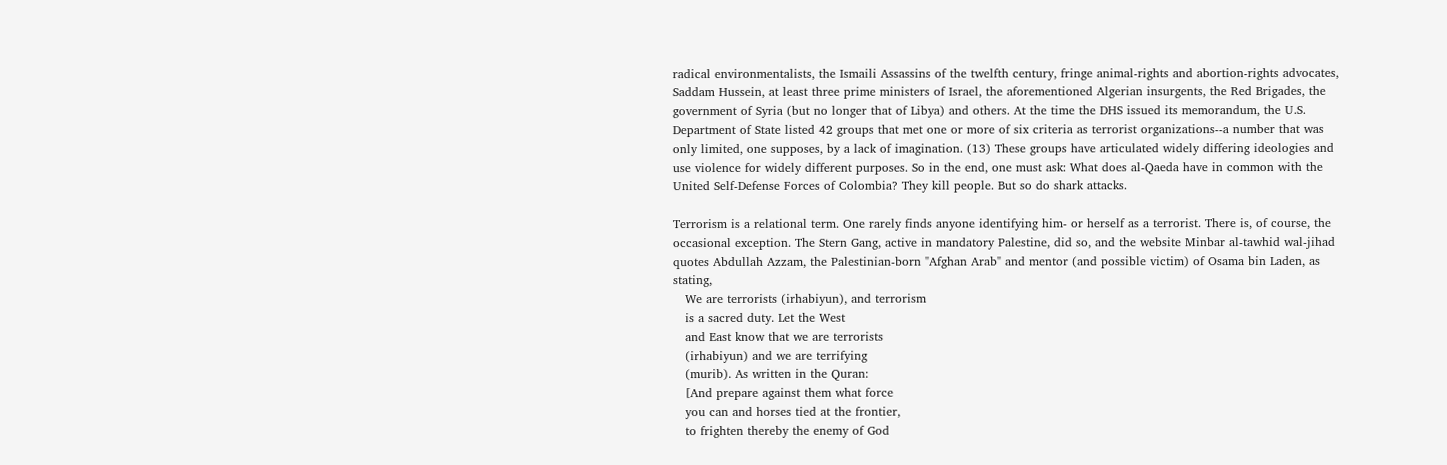radical environmentalists, the Ismaili Assassins of the twelfth century, fringe animal-rights and abortion-rights advocates, Saddam Hussein, at least three prime ministers of Israel, the aforementioned Algerian insurgents, the Red Brigades, the government of Syria (but no longer that of Libya) and others. At the time the DHS issued its memorandum, the U.S. Department of State listed 42 groups that met one or more of six criteria as terrorist organizations--a number that was only limited, one supposes, by a lack of imagination. (13) These groups have articulated widely differing ideologies and use violence for widely different purposes. So in the end, one must ask: What does al-Qaeda have in common with the United Self-Defense Forces of Colombia? They kill people. But so do shark attacks.

Terrorism is a relational term. One rarely finds anyone identifying him- or herself as a terrorist. There is, of course, the occasional exception. The Stern Gang, active in mandatory Palestine, did so, and the website Minbar al-tawhid wal-jihad quotes Abdullah Azzam, the Palestinian-born "Afghan Arab" and mentor (and possible victim) of Osama bin Laden, as stating,
   We are terrorists (irhabiyun), and terrorism
   is a sacred duty. Let the West
   and East know that we are terrorists
   (irhabiyun) and we are terrifying
   (murib). As written in the Quran:
   [And prepare against them what force
   you can and horses tied at the frontier,
   to frighten thereby the enemy of God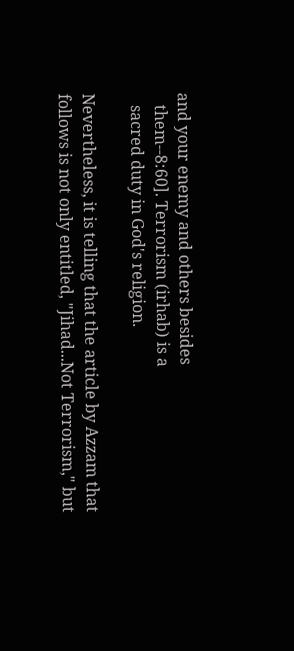and your enemy and others besides
   them--8:60]. Terrorism (irhab) is a
   sacred duty in God's religion.

Nevertheless, it is telling that the article by Azzam that follows is not only entitled, "Jihad...Not Terrorism," but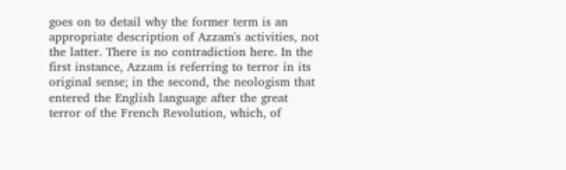goes on to detail why the former term is an appropriate description of Azzam's activities, not the latter. There is no contradiction here. In the first instance, Azzam is referring to terror in its original sense; in the second, the neologism that entered the English language after the great terror of the French Revolution, which, of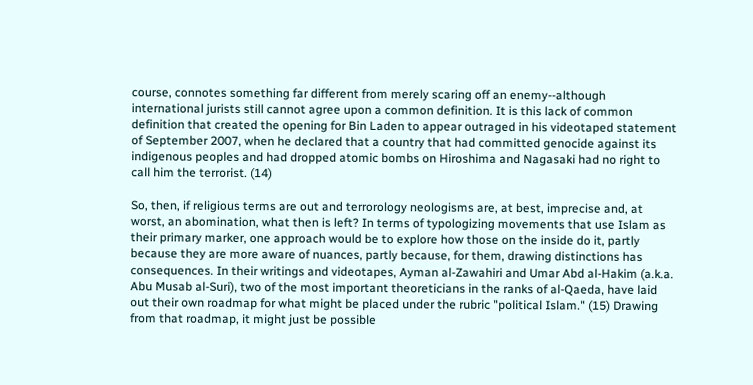course, connotes something far different from merely scaring off an enemy--although international jurists still cannot agree upon a common definition. It is this lack of common definition that created the opening for Bin Laden to appear outraged in his videotaped statement of September 2007, when he declared that a country that had committed genocide against its indigenous peoples and had dropped atomic bombs on Hiroshima and Nagasaki had no right to call him the terrorist. (14)

So, then, if religious terms are out and terrorology neologisms are, at best, imprecise and, at worst, an abomination, what then is left? In terms of typologizing movements that use Islam as their primary marker, one approach would be to explore how those on the inside do it, partly because they are more aware of nuances, partly because, for them, drawing distinctions has consequences. In their writings and videotapes, Ayman al-Zawahiri and Umar Abd al-Hakim (a.k.a. Abu Musab al-Suri), two of the most important theoreticians in the ranks of al-Qaeda, have laid out their own roadmap for what might be placed under the rubric "political Islam." (15) Drawing from that roadmap, it might just be possible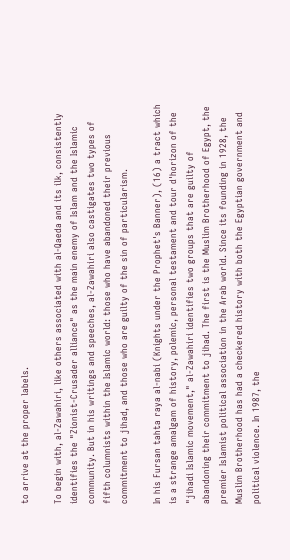to arrive at the proper labels.

To begin with, al-Zawahiri, like others associated with al-Qaeda and its ilk, consistently identifies the "Zionist-Crusader alliance" as the main enemy of Islam and the Islamic community. But in his writings and speeches, al-Zawahiri also castigates two types of fifth columnists within the Islamic world: those who have abandoned their previous commitment to jihad, and those who are guilty of the sin of particularism.

In his Fursan tahta raya al-nabi (Knights under the Prophet's Banner), (16) a tract which is a strange amalgam of history, polemic, personal testament and tour d'horizon of the "jihadi Islamic movement," al-Zawahiri identifies two groups that are guilty of abandoning their commitment to jihad. The first is the Muslim Brotherhood of Egypt, the premier Islamist political association in the Arab world. Since its founding in 1928, the Muslim Brotherhood has had a checkered history with both the Egyptian government and political violence. In 1987, the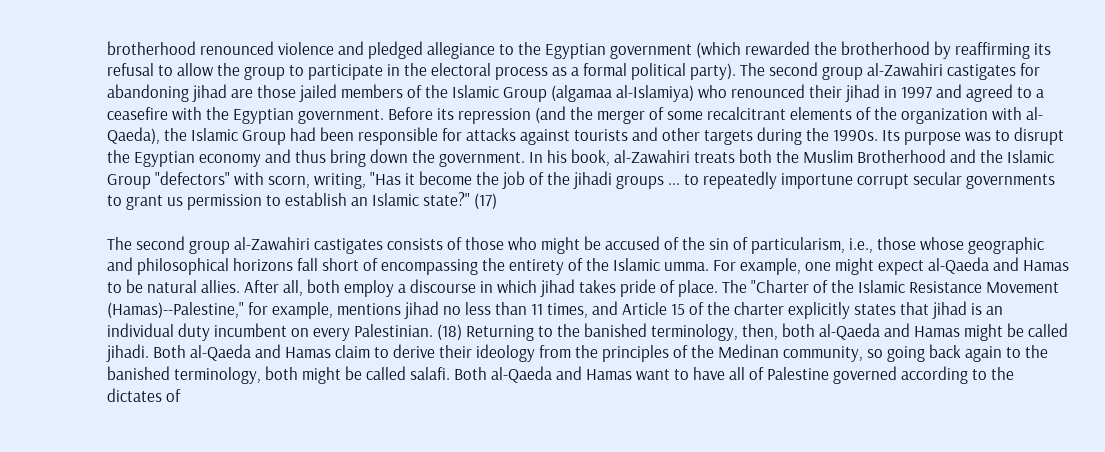brotherhood renounced violence and pledged allegiance to the Egyptian government (which rewarded the brotherhood by reaffirming its refusal to allow the group to participate in the electoral process as a formal political party). The second group al-Zawahiri castigates for abandoning jihad are those jailed members of the Islamic Group (algamaa al-Islamiya) who renounced their jihad in 1997 and agreed to a ceasefire with the Egyptian government. Before its repression (and the merger of some recalcitrant elements of the organization with al-Qaeda), the Islamic Group had been responsible for attacks against tourists and other targets during the 1990s. Its purpose was to disrupt the Egyptian economy and thus bring down the government. In his book, al-Zawahiri treats both the Muslim Brotherhood and the Islamic Group "defectors" with scorn, writing, "Has it become the job of the jihadi groups ... to repeatedly importune corrupt secular governments to grant us permission to establish an Islamic state?" (17)

The second group al-Zawahiri castigates consists of those who might be accused of the sin of particularism, i.e., those whose geographic and philosophical horizons fall short of encompassing the entirety of the Islamic umma. For example, one might expect al-Qaeda and Hamas to be natural allies. After all, both employ a discourse in which jihad takes pride of place. The "Charter of the Islamic Resistance Movement (Hamas)--Palestine," for example, mentions jihad no less than 11 times, and Article 15 of the charter explicitly states that jihad is an individual duty incumbent on every Palestinian. (18) Returning to the banished terminology, then, both al-Qaeda and Hamas might be called jihadi. Both al-Qaeda and Hamas claim to derive their ideology from the principles of the Medinan community, so going back again to the banished terminology, both might be called salafi. Both al-Qaeda and Hamas want to have all of Palestine governed according to the dictates of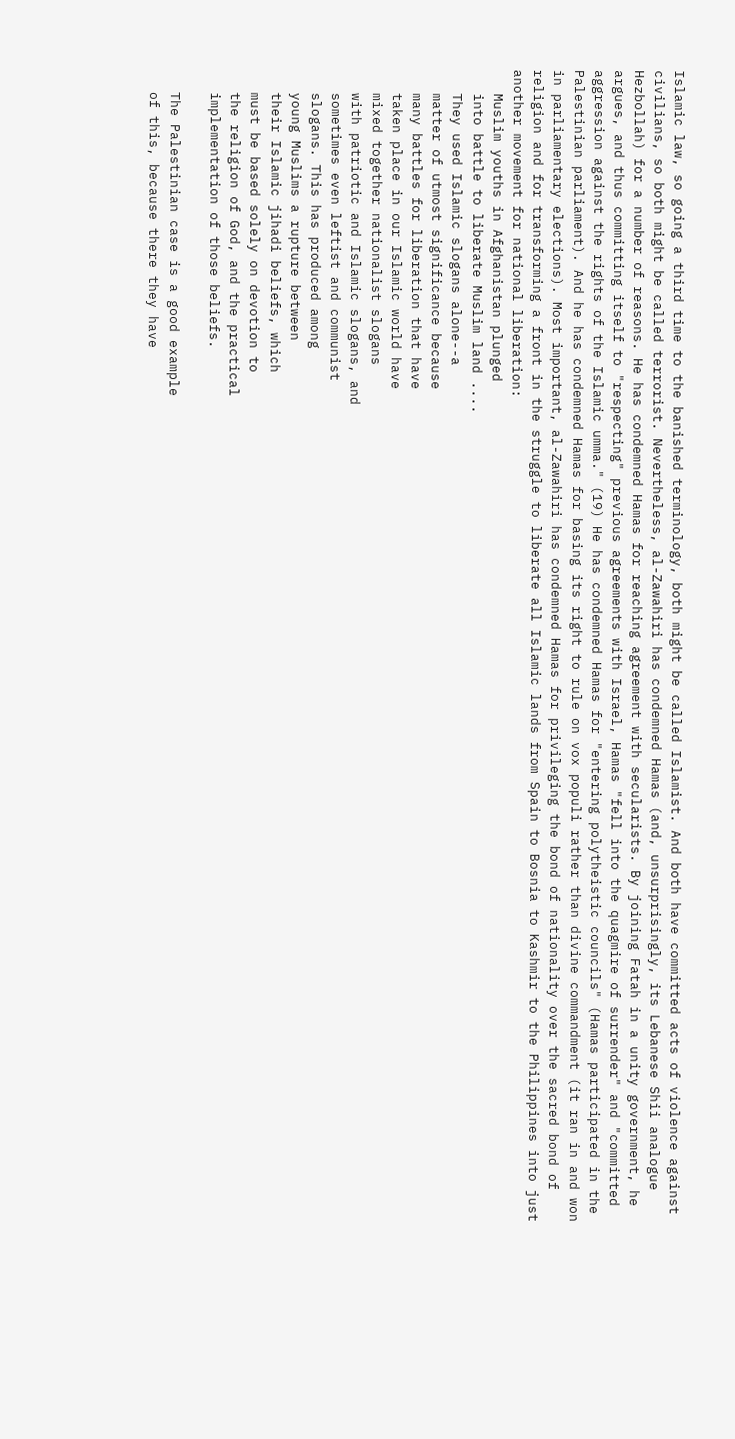Islamic law, so going a third time to the banished terminology, both might be called Islamist. And both have committed acts of violence against civilians, so both might be called terrorist. Nevertheless, al-Zawahiri has condemned Hamas (and, unsurprisingly, its Lebanese Shii analogue Hezbollah) for a number of reasons. He has condemned Hamas for reaching agreement with secularists. By joining Fatah in a unity government, he argues, and thus committing itself to "respecting" previous agreements with Israel, Hamas "fell into the quagmire of surrender" and "committed aggression against the rights of the Islamic umma." (19) He has condemned Hamas for "entering polytheistic councils" (Hamas participated in the Palestinian parliament). And he has condemned Hamas for basing its right to rule on vox populi rather than divine commandment (it ran in and won in parliamentary elections). Most important, al-Zawahiri has condemned Hamas for privileging the bond of nationality over the sacred bond of religion and for transforming a front in the struggle to liberate all Islamic lands from Spain to Bosnia to Kashmir to the Philippines into just another movement for national liberation:
   Muslim youths in Afghanistan plunged
   into battle to liberate Muslim land ....
   They used Islamic slogans alone--a
   matter of utmost significance because
   many battles for liberation that have
   taken place in our Islamic world have
   mixed together nationalist slogans
   with patriotic and Islamic slogans, and
   sometimes even leftist and communist
   slogans. This has produced among
   young Muslims a rupture between
   their Islamic jihadi beliefs, which
   must be based solely on devotion to
   the religion of God, and the practical
   implementation of those beliefs.

   The Palestinian case is a good example
   of this, because there they have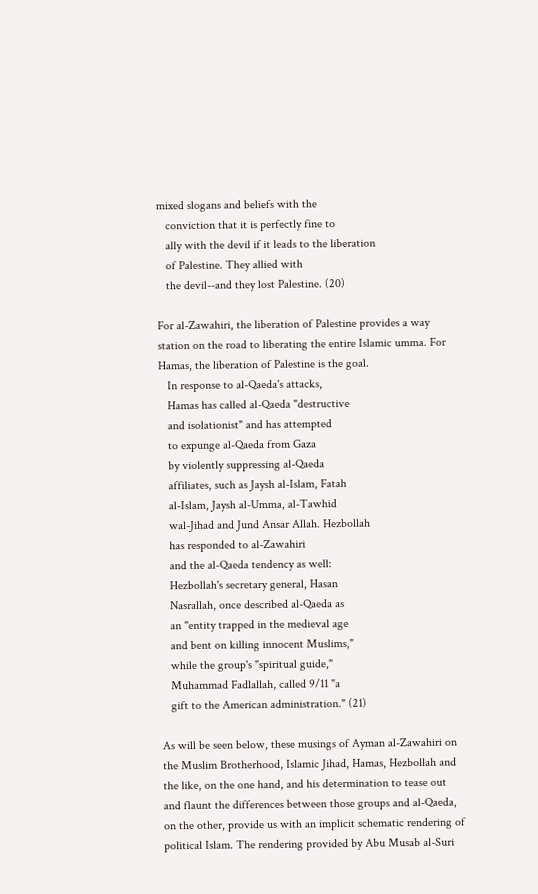mixed slogans and beliefs with the
   conviction that it is perfectly fine to
   ally with the devil if it leads to the liberation
   of Palestine. They allied with
   the devil--and they lost Palestine. (20)

For al-Zawahiri, the liberation of Palestine provides a way station on the road to liberating the entire Islamic umma. For Hamas, the liberation of Palestine is the goal.
   In response to al-Qaeda's attacks,
   Hamas has called al-Qaeda "destructive
   and isolationist" and has attempted
   to expunge al-Qaeda from Gaza
   by violently suppressing al-Qaeda
   affiliates, such as Jaysh al-Islam, Fatah
   al-Islam, Jaysh al-Umma, al-Tawhid
   wal-Jihad and Jund Ansar Allah. Hezbollah
   has responded to al-Zawahiri
   and the al-Qaeda tendency as well:
   Hezbollah's secretary general, Hasan
   Nasrallah, once described al-Qaeda as
   an "entity trapped in the medieval age
   and bent on killing innocent Muslims,"
   while the group's "spiritual guide,"
   Muhammad Fadlallah, called 9/11 "a
   gift to the American administration." (21)

As will be seen below, these musings of Ayman al-Zawahiri on the Muslim Brotherhood, Islamic Jihad, Hamas, Hezbollah and the like, on the one hand, and his determination to tease out and flaunt the differences between those groups and al-Qaeda, on the other, provide us with an implicit schematic rendering of political Islam. The rendering provided by Abu Musab al-Suri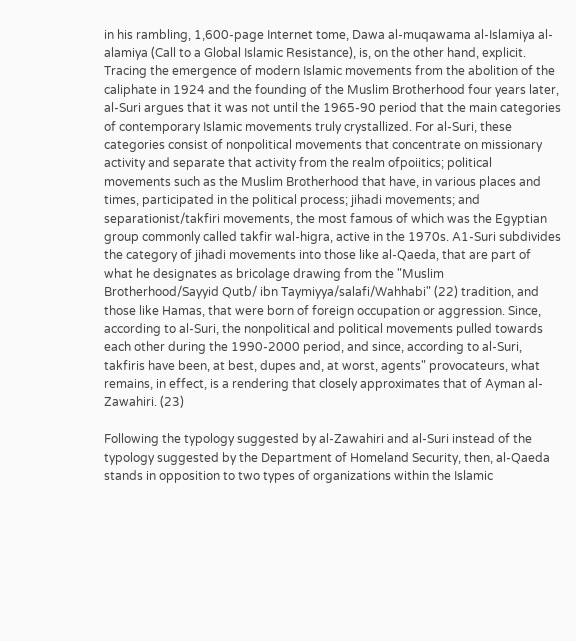in his rambling, 1,600-page Internet tome, Dawa al-muqawama al-Islamiya al-alamiya (Call to a Global Islamic Resistance), is, on the other hand, explicit. Tracing the emergence of modern Islamic movements from the abolition of the caliphate in 1924 and the founding of the Muslim Brotherhood four years later, al-Suri argues that it was not until the 1965-90 period that the main categories of contemporary Islamic movements truly crystallized. For al-Suri, these categories consist of nonpolitical movements that concentrate on missionary activity and separate that activity from the realm ofpoiitics; political movements such as the Muslim Brotherhood that have, in various places and times, participated in the political process; jihadi movements; and separationist/takfiri movements, the most famous of which was the Egyptian group commonly called takfir wal-higra, active in the 1970s. A1-Suri subdivides the category of jihadi movements into those like al-Qaeda, that are part of what he designates as bricolage drawing from the "Muslim Brotherhood/Sayyid Qutb/ ibn Taymiyya/salafi/Wahhabi" (22) tradition, and those like Hamas, that were born of foreign occupation or aggression. Since, according to al-Suri, the nonpolitical and political movements pulled towards each other during the 1990-2000 period, and since, according to al-Suri, takfiris have been, at best, dupes and, at worst, agents" provocateurs, what remains, in effect, is a rendering that closely approximates that of Ayman al-Zawahiri. (23)

Following the typology suggested by al-Zawahiri and al-Suri instead of the typology suggested by the Department of Homeland Security, then, al-Qaeda stands in opposition to two types of organizations within the Islamic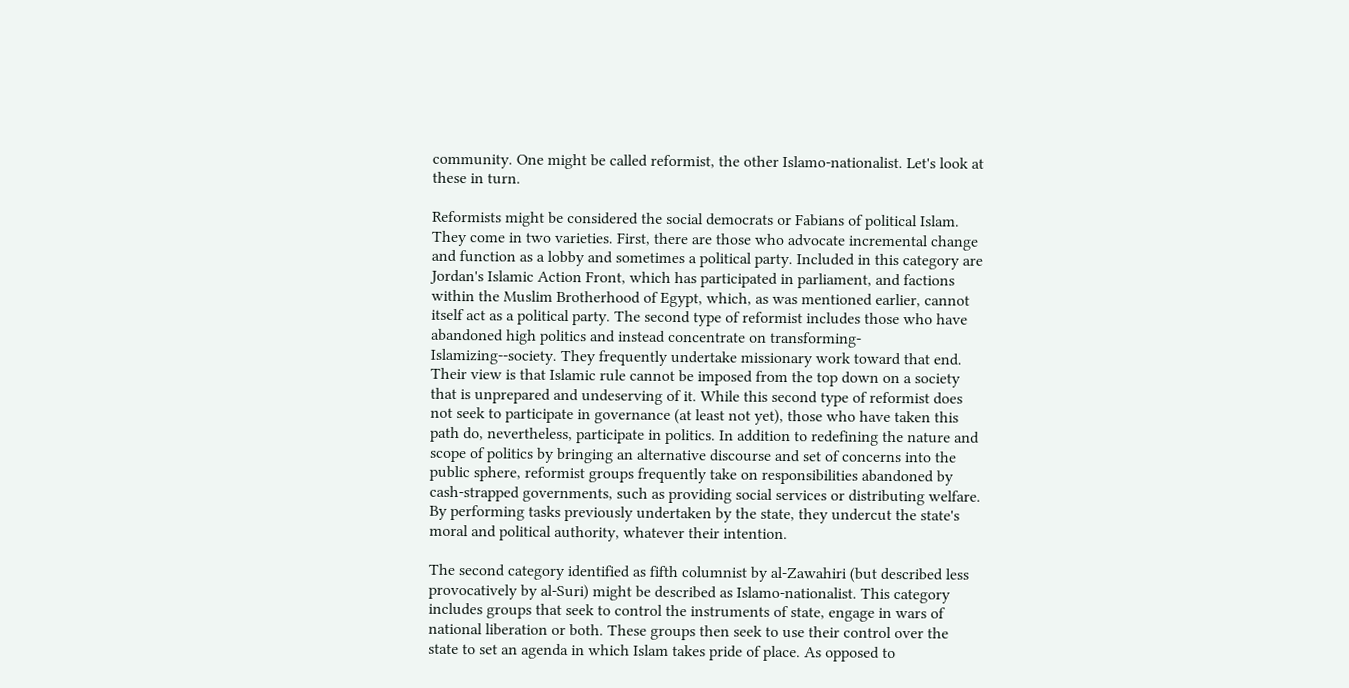community. One might be called reformist, the other Islamo-nationalist. Let's look at these in turn.

Reformists might be considered the social democrats or Fabians of political Islam. They come in two varieties. First, there are those who advocate incremental change and function as a lobby and sometimes a political party. Included in this category are Jordan's Islamic Action Front, which has participated in parliament, and factions within the Muslim Brotherhood of Egypt, which, as was mentioned earlier, cannot itself act as a political party. The second type of reformist includes those who have abandoned high politics and instead concentrate on transforming-Islamizing--society. They frequently undertake missionary work toward that end. Their view is that Islamic rule cannot be imposed from the top down on a society that is unprepared and undeserving of it. While this second type of reformist does not seek to participate in governance (at least not yet), those who have taken this path do, nevertheless, participate in politics. In addition to redefining the nature and scope of politics by bringing an alternative discourse and set of concerns into the public sphere, reformist groups frequently take on responsibilities abandoned by cash-strapped governments, such as providing social services or distributing welfare. By performing tasks previously undertaken by the state, they undercut the state's moral and political authority, whatever their intention.

The second category identified as fifth columnist by al-Zawahiri (but described less provocatively by al-Suri) might be described as Islamo-nationalist. This category includes groups that seek to control the instruments of state, engage in wars of national liberation or both. These groups then seek to use their control over the state to set an agenda in which Islam takes pride of place. As opposed to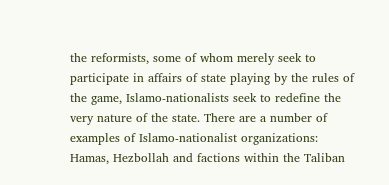the reformists, some of whom merely seek to participate in affairs of state playing by the rules of the game, Islamo-nationalists seek to redefine the very nature of the state. There are a number of examples of Islamo-nationalist organizations: Hamas, Hezbollah and factions within the Taliban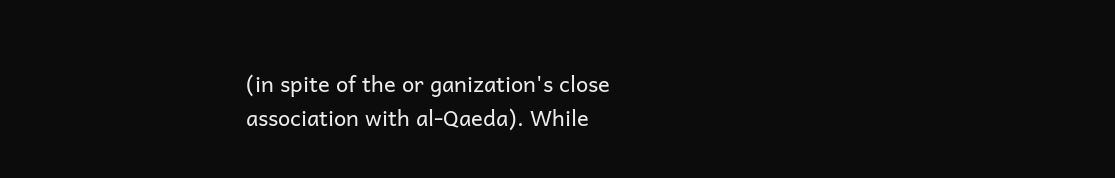(in spite of the or ganization's close association with al-Qaeda). While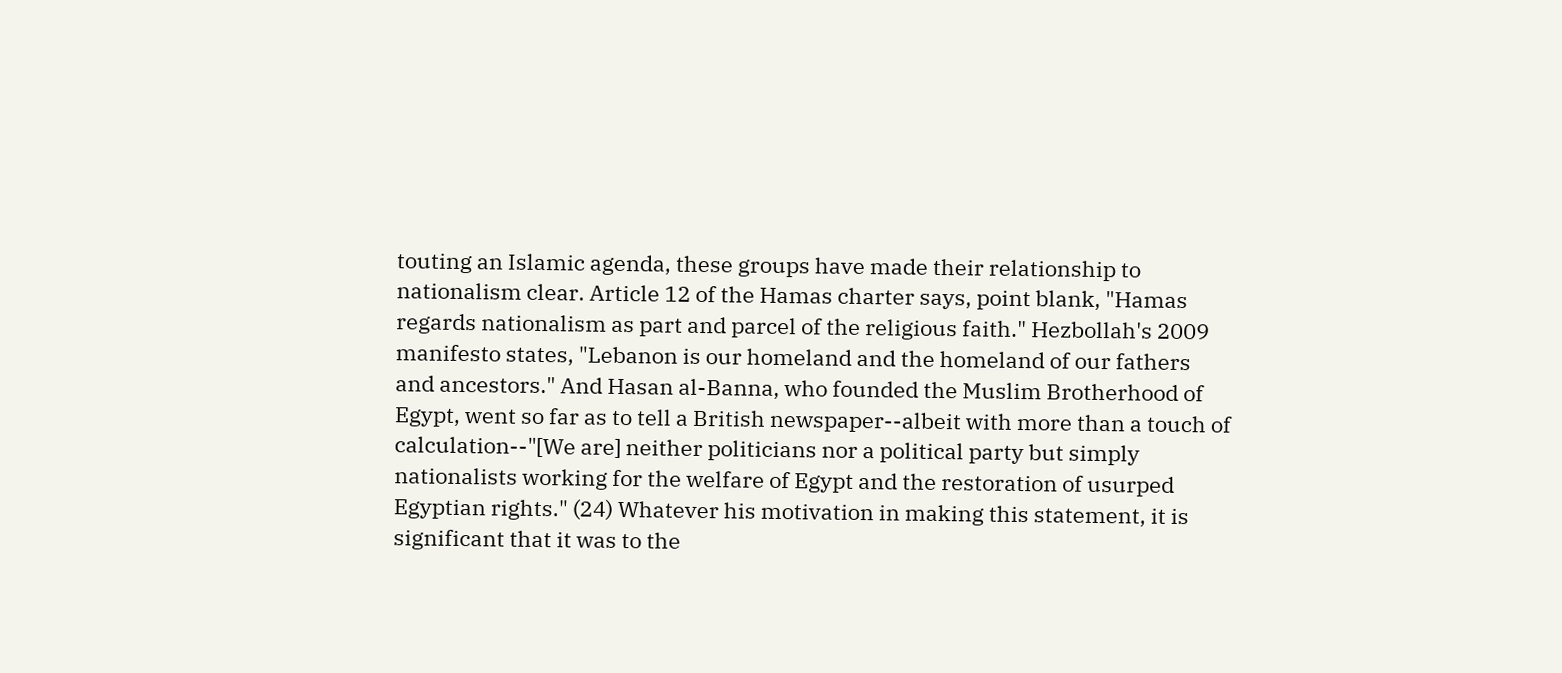touting an Islamic agenda, these groups have made their relationship to nationalism clear. Article 12 of the Hamas charter says, point blank, "Hamas regards nationalism as part and parcel of the religious faith." Hezbollah's 2009 manifesto states, "Lebanon is our homeland and the homeland of our fathers and ancestors." And Hasan al-Banna, who founded the Muslim Brotherhood of Egypt, went so far as to tell a British newspaper--albeit with more than a touch of calculation--"[We are] neither politicians nor a political party but simply nationalists working for the welfare of Egypt and the restoration of usurped Egyptian rights." (24) Whatever his motivation in making this statement, it is significant that it was to the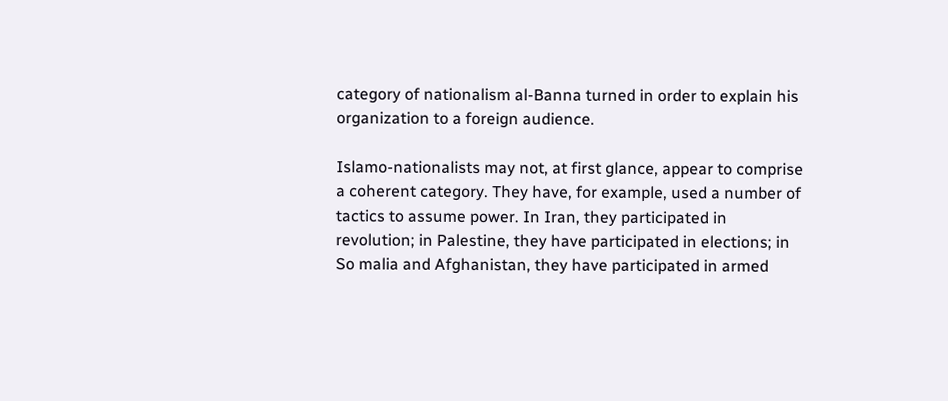category of nationalism al-Banna turned in order to explain his organization to a foreign audience.

Islamo-nationalists may not, at first glance, appear to comprise a coherent category. They have, for example, used a number of tactics to assume power. In Iran, they participated in revolution; in Palestine, they have participated in elections; in So malia and Afghanistan, they have participated in armed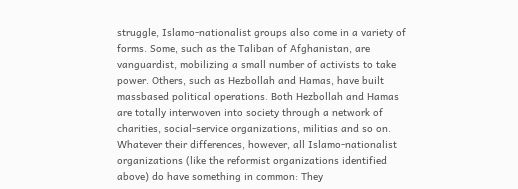struggle, Islamo-nationalist groups also come in a variety of forms. Some, such as the Taliban of Afghanistan, are vanguardist, mobilizing a small number of activists to take power. Others, such as Hezbollah and Hamas, have built massbased political operations. Both Hezbollah and Hamas are totally interwoven into society through a network of charities, social-service organizations, militias and so on. Whatever their differences, however, all Islamo-nationalist organizations (like the reformist organizations identified above) do have something in common: They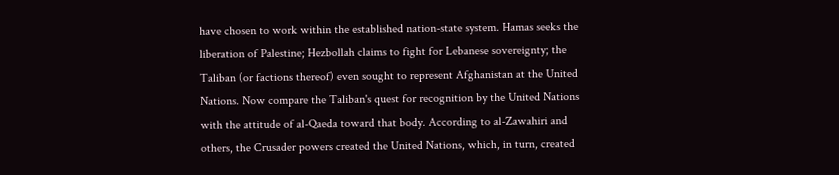have chosen to work within the established nation-state system. Hamas seeks the liberation of Palestine; Hezbollah claims to fight for Lebanese sovereignty; the Taliban (or factions thereof) even sought to represent Afghanistan at the United Nations. Now compare the Taliban's quest for recognition by the United Nations with the attitude of al-Qaeda toward that body. According to al-Zawahiri and others, the Crusader powers created the United Nations, which, in turn, created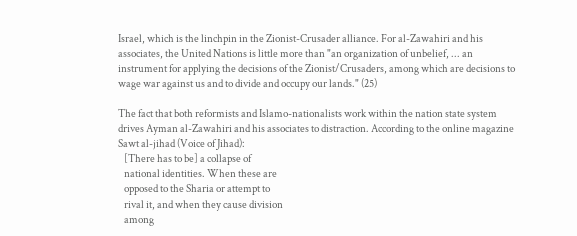Israel, which is the linchpin in the Zionist-Crusader alliance. For al-Zawahiri and his associates, the United Nations is little more than "an organization of unbelief, ... an instrument for applying the decisions of the Zionist/Crusaders, among which are decisions to wage war against us and to divide and occupy our lands." (25)

The fact that both reformists and Islamo-nationalists work within the nation state system drives Ayman al-Zawahiri and his associates to distraction. According to the online magazine Sawt al-jihad (Voice of Jihad):
   [There has to be] a collapse of
   national identities. When these are
   opposed to the Sharia or attempt to
   rival it, and when they cause division
   among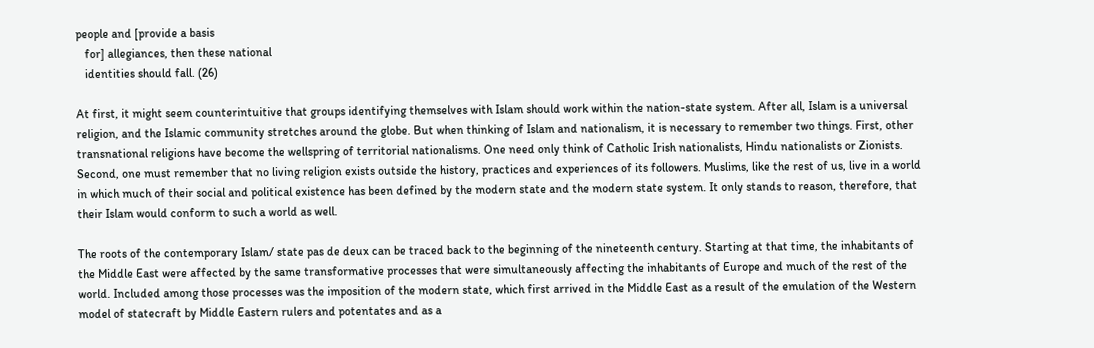people and [provide a basis
   for] allegiances, then these national
   identities should fall. (26)

At first, it might seem counterintuitive that groups identifying themselves with Islam should work within the nation-state system. After all, Islam is a universal religion, and the Islamic community stretches around the globe. But when thinking of Islam and nationalism, it is necessary to remember two things. First, other transnational religions have become the wellspring of territorial nationalisms. One need only think of Catholic Irish nationalists, Hindu nationalists or Zionists. Second, one must remember that no living religion exists outside the history, practices and experiences of its followers. Muslims, like the rest of us, live in a world in which much of their social and political existence has been defined by the modern state and the modern state system. It only stands to reason, therefore, that their Islam would conform to such a world as well.

The roots of the contemporary Islam/ state pas de deux can be traced back to the beginning of the nineteenth century. Starting at that time, the inhabitants of the Middle East were affected by the same transformative processes that were simultaneously affecting the inhabitants of Europe and much of the rest of the world. Included among those processes was the imposition of the modern state, which first arrived in the Middle East as a result of the emulation of the Western model of statecraft by Middle Eastern rulers and potentates and as a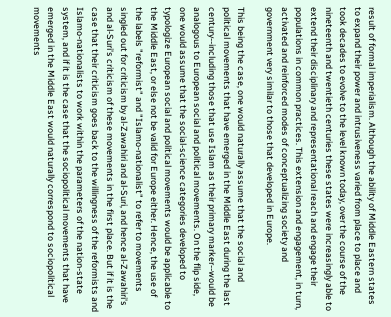result of formal imperialism. Although the ability of Middle Eastern states to expand their power and intrusiveness varied from place to place and took decades to evolve to the level known today, over the course of the nineteenth and twentieth centuries these states were increasingly able to extend their disciplinary and representational reach and engage their populations in common practices. This extension and engagement, in turn, activated and reinforced modes of conceptualizing society and government very similar to those that developed in Europe.

This being the case, one would naturally assume that the social and political movements that have emerged in the Middle East during the last century--including those that use Islam as their primary marker--would be analogous to European social and political movements. On the flip side, one would assume that the social-science categories developed to typologize European social and political movements would be applicable to the Middle East, or else not be valid for Europe either. Hence, the use of the labels "reformist" and "Islamo-nationalist" to refer to movements singled out for criticism by al-Zawahiri and al-Suri, and hence al-Zawahiri's and al-Suri's criticism of these movements in the first place. But if it is the case that their criticism goes back to the willingness of the reformists and Islamo-nationalists to work within the parameters of the nation-state system, and if it is the case that the sociopolitical movements that have emerged in the Middle East would naturally correspond to sociopolitical movements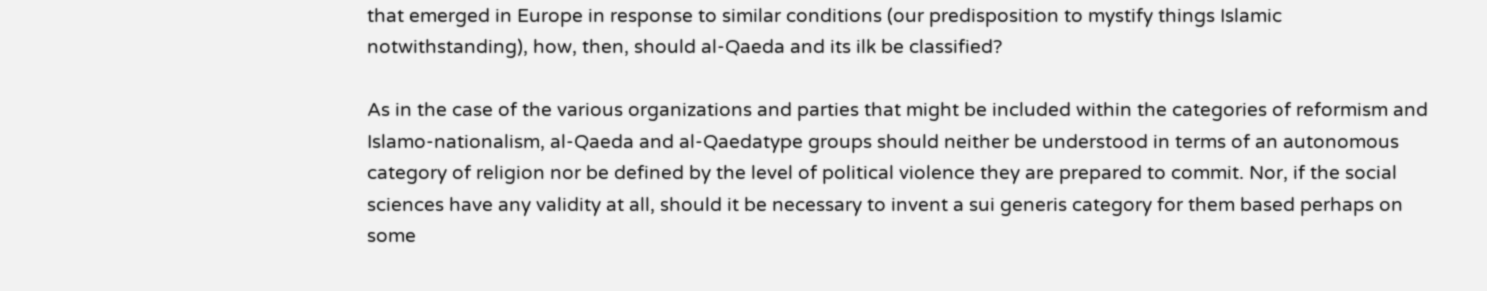that emerged in Europe in response to similar conditions (our predisposition to mystify things Islamic notwithstanding), how, then, should al-Qaeda and its ilk be classified?

As in the case of the various organizations and parties that might be included within the categories of reformism and Islamo-nationalism, al-Qaeda and al-Qaedatype groups should neither be understood in terms of an autonomous category of religion nor be defined by the level of political violence they are prepared to commit. Nor, if the social sciences have any validity at all, should it be necessary to invent a sui generis category for them based perhaps on some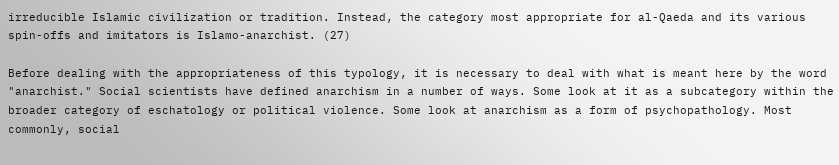irreducible Islamic civilization or tradition. Instead, the category most appropriate for al-Qaeda and its various spin-offs and imitators is Islamo-anarchist. (27)

Before dealing with the appropriateness of this typology, it is necessary to deal with what is meant here by the word "anarchist." Social scientists have defined anarchism in a number of ways. Some look at it as a subcategory within the broader category of eschatology or political violence. Some look at anarchism as a form of psychopathology. Most commonly, social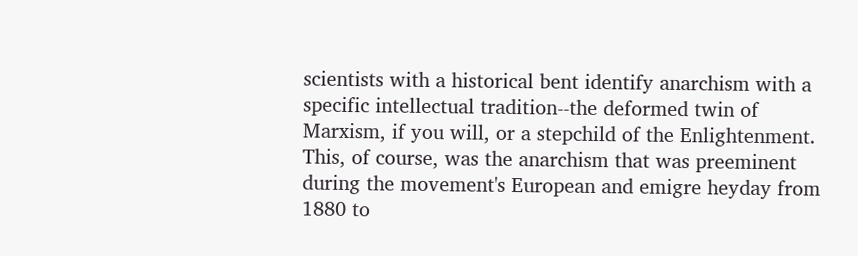scientists with a historical bent identify anarchism with a specific intellectual tradition--the deformed twin of Marxism, if you will, or a stepchild of the Enlightenment. This, of course, was the anarchism that was preeminent during the movement's European and emigre heyday from 1880 to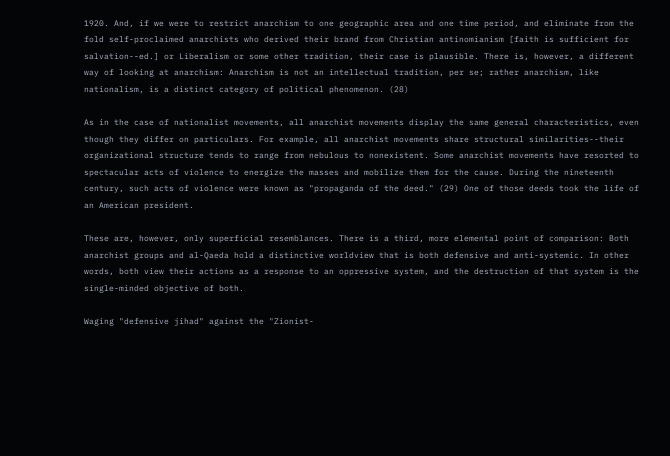1920. And, if we were to restrict anarchism to one geographic area and one time period, and eliminate from the fold self-proclaimed anarchists who derived their brand from Christian antinomianism [faith is sufficient for salvation--ed.] or Liberalism or some other tradition, their case is plausible. There is, however, a different way of looking at anarchism: Anarchism is not an intellectual tradition, per se; rather anarchism, like nationalism, is a distinct category of political phenomenon. (28)

As in the case of nationalist movements, all anarchist movements display the same general characteristics, even though they differ on particulars. For example, all anarchist movements share structural similarities--their organizational structure tends to range from nebulous to nonexistent. Some anarchist movements have resorted to spectacular acts of violence to energize the masses and mobilize them for the cause. During the nineteenth century, such acts of violence were known as "propaganda of the deed." (29) One of those deeds took the life of an American president.

These are, however, only superficial resemblances. There is a third, more elemental point of comparison: Both anarchist groups and al-Qaeda hold a distinctive worldview that is both defensive and anti-systemic. In other words, both view their actions as a response to an oppressive system, and the destruction of that system is the single-minded objective of both.

Waging "defensive jihad" against the "Zionist-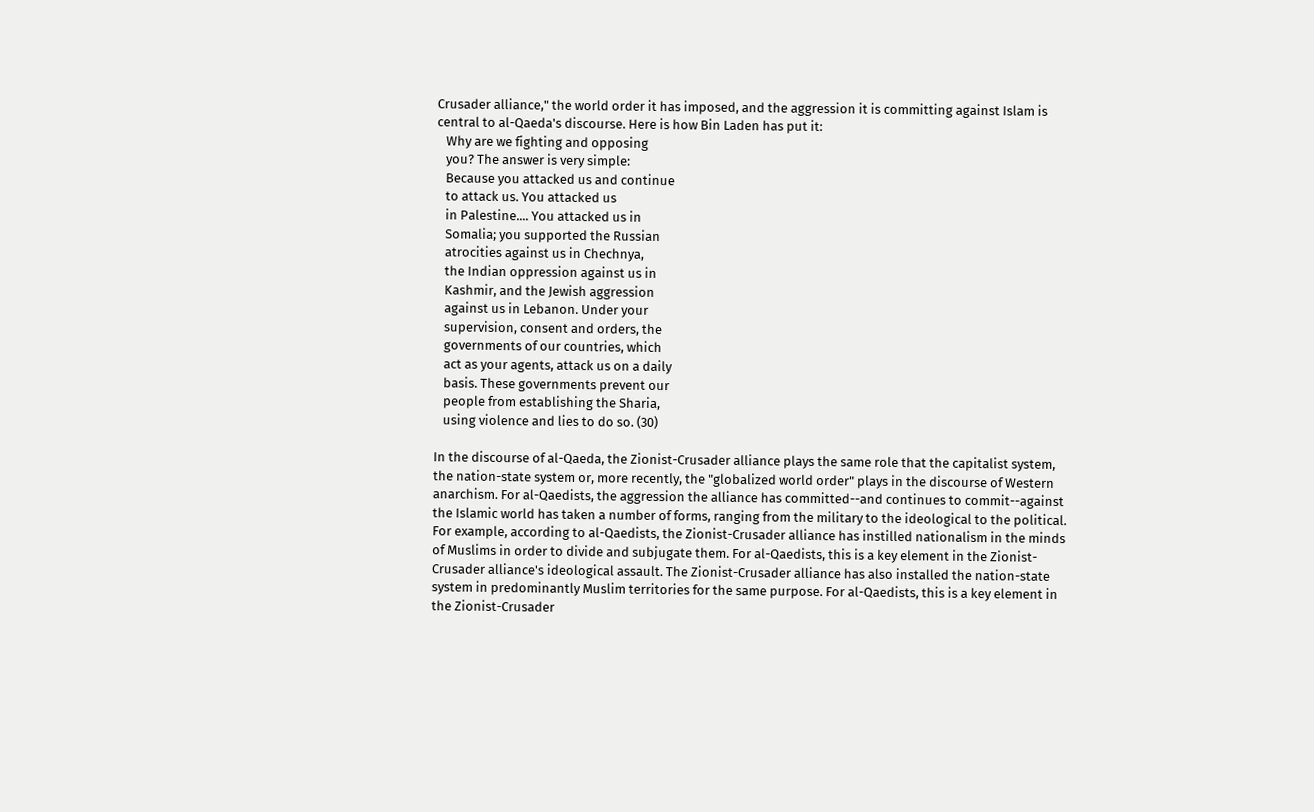Crusader alliance," the world order it has imposed, and the aggression it is committing against Islam is central to al-Qaeda's discourse. Here is how Bin Laden has put it:
   Why are we fighting and opposing
   you? The answer is very simple:
   Because you attacked us and continue
   to attack us. You attacked us
   in Palestine.... You attacked us in
   Somalia; you supported the Russian
   atrocities against us in Chechnya,
   the Indian oppression against us in
   Kashmir, and the Jewish aggression
   against us in Lebanon. Under your
   supervision, consent and orders, the
   governments of our countries, which
   act as your agents, attack us on a daily
   basis. These governments prevent our
   people from establishing the Sharia,
   using violence and lies to do so. (30)

In the discourse of al-Qaeda, the Zionist-Crusader alliance plays the same role that the capitalist system, the nation-state system or, more recently, the "globalized world order" plays in the discourse of Western anarchism. For al-Qaedists, the aggression the alliance has committed--and continues to commit--against the Islamic world has taken a number of forms, ranging from the military to the ideological to the political. For example, according to al-Qaedists, the Zionist-Crusader alliance has instilled nationalism in the minds of Muslims in order to divide and subjugate them. For al-Qaedists, this is a key element in the Zionist-Crusader alliance's ideological assault. The Zionist-Crusader alliance has also installed the nation-state system in predominantly Muslim territories for the same purpose. For al-Qaedists, this is a key element in the Zionist-Crusader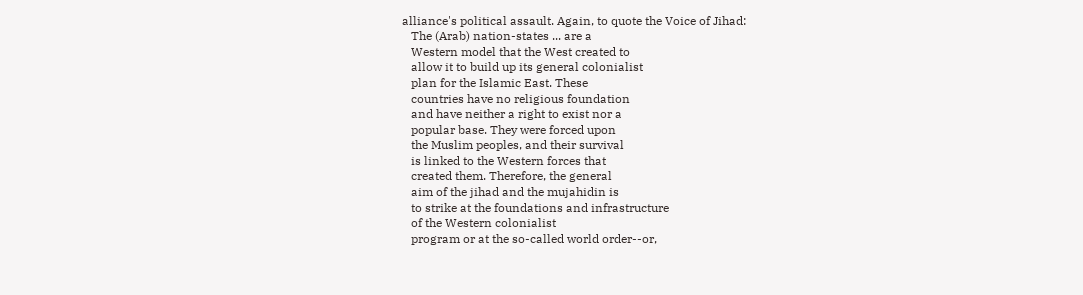alliance's political assault. Again, to quote the Voice of Jihad:
   The (Arab) nation-states ... are a
   Western model that the West created to
   allow it to build up its general colonialist
   plan for the Islamic East. These
   countries have no religious foundation
   and have neither a right to exist nor a
   popular base. They were forced upon
   the Muslim peoples, and their survival
   is linked to the Western forces that
   created them. Therefore, the general
   aim of the jihad and the mujahidin is
   to strike at the foundations and infrastructure
   of the Western colonialist
   program or at the so-called world order--or,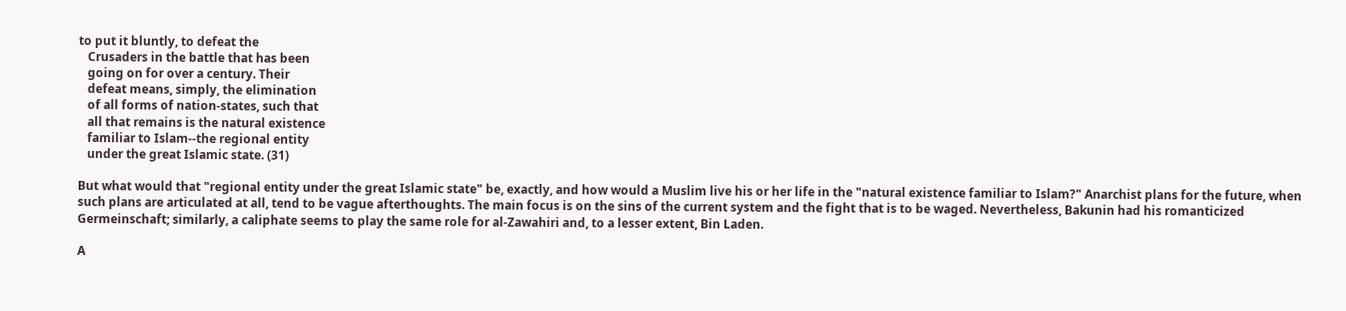to put it bluntly, to defeat the
   Crusaders in the battle that has been
   going on for over a century. Their
   defeat means, simply, the elimination
   of all forms of nation-states, such that
   all that remains is the natural existence
   familiar to Islam--the regional entity
   under the great Islamic state. (31)

But what would that "regional entity under the great Islamic state" be, exactly, and how would a Muslim live his or her life in the "natural existence familiar to Islam?" Anarchist plans for the future, when such plans are articulated at all, tend to be vague afterthoughts. The main focus is on the sins of the current system and the fight that is to be waged. Nevertheless, Bakunin had his romanticized Germeinschaft; similarly, a caliphate seems to play the same role for al-Zawahiri and, to a lesser extent, Bin Laden.

A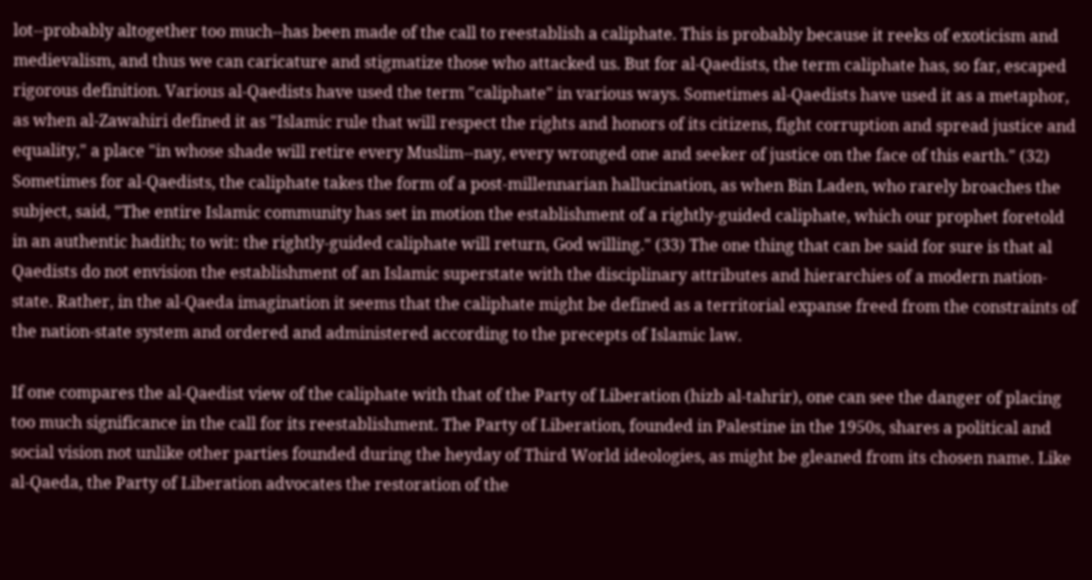lot--probably altogether too much--has been made of the call to reestablish a caliphate. This is probably because it reeks of exoticism and medievalism, and thus we can caricature and stigmatize those who attacked us. But for al-Qaedists, the term caliphate has, so far, escaped rigorous definition. Various al-Qaedists have used the term "caliphate" in various ways. Sometimes al-Qaedists have used it as a metaphor, as when al-Zawahiri defined it as "Islamic rule that will respect the rights and honors of its citizens, fight corruption and spread justice and equality," a place "in whose shade will retire every Muslim--nay, every wronged one and seeker of justice on the face of this earth." (32) Sometimes for al-Qaedists, the caliphate takes the form of a post-millennarian hallucination, as when Bin Laden, who rarely broaches the subject, said, "The entire Islamic community has set in motion the establishment of a rightly-guided caliphate, which our prophet foretold in an authentic hadith; to wit: the rightly-guided caliphate will return, God willing." (33) The one thing that can be said for sure is that al Qaedists do not envision the establishment of an Islamic superstate with the disciplinary attributes and hierarchies of a modern nation-state. Rather, in the al-Qaeda imagination it seems that the caliphate might be defined as a territorial expanse freed from the constraints of the nation-state system and ordered and administered according to the precepts of Islamic law.

If one compares the al-Qaedist view of the caliphate with that of the Party of Liberation (hizb al-tahrir), one can see the danger of placing too much significance in the call for its reestablishment. The Party of Liberation, founded in Palestine in the 1950s, shares a political and social vision not unlike other parties founded during the heyday of Third World ideologies, as might be gleaned from its chosen name. Like al-Qaeda, the Party of Liberation advocates the restoration of the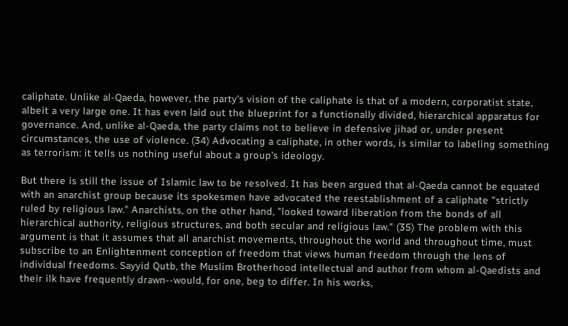caliphate. Unlike al-Qaeda, however, the party's vision of the caliphate is that of a modern, corporatist state, albeit a very large one. It has even laid out the blueprint for a functionally divided, hierarchical apparatus for governance. And, unlike al-Qaeda, the party claims not to believe in defensive jihad or, under present circumstances, the use of violence. (34) Advocating a caliphate, in other words, is similar to labeling something as terrorism: it tells us nothing useful about a group's ideology.

But there is still the issue of Islamic law to be resolved. It has been argued that al-Qaeda cannot be equated with an anarchist group because its spokesmen have advocated the reestablishment of a caliphate "strictly ruled by religious law." Anarchists, on the other hand, "looked toward liberation from the bonds of all hierarchical authority, religious structures, and both secular and religious law." (35) The problem with this argument is that it assumes that all anarchist movements, throughout the world and throughout time, must subscribe to an Enlightenment conception of freedom that views human freedom through the lens of individual freedoms. Sayyid Qutb, the Muslim Brotherhood intellectual and author from whom al-Qaedists and their ilk have frequently drawn--would, for one, beg to differ. In his works,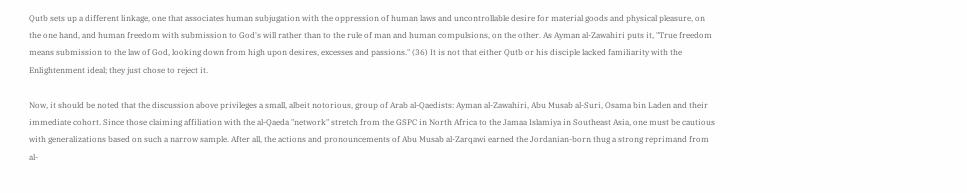Qutb sets up a different linkage, one that associates human subjugation with the oppression of human laws and uncontrollable desire for material goods and physical pleasure, on the one hand, and human freedom with submission to God's will rather than to the rule of man and human compulsions, on the other. As Ayman al-Zawahiri puts it, "True freedom means submission to the law of God, looking down from high upon desires, excesses and passions." (36) It is not that either Qutb or his disciple lacked familiarity with the Enlightenment ideal; they just chose to reject it.

Now, it should be noted that the discussion above privileges a small, albeit notorious, group of Arab al-Qaedists: Ayman al-Zawahiri, Abu Musab al-Suri, Osama bin Laden and their immediate cohort. Since those claiming affiliation with the al-Qaeda "network" stretch from the GSPC in North Africa to the Jamaa Islamiya in Southeast Asia, one must be cautious with generalizations based on such a narrow sample. After all, the actions and pronouncements of Abu Musab al-Zarqawi earned the Jordanian-born thug a strong reprimand from al-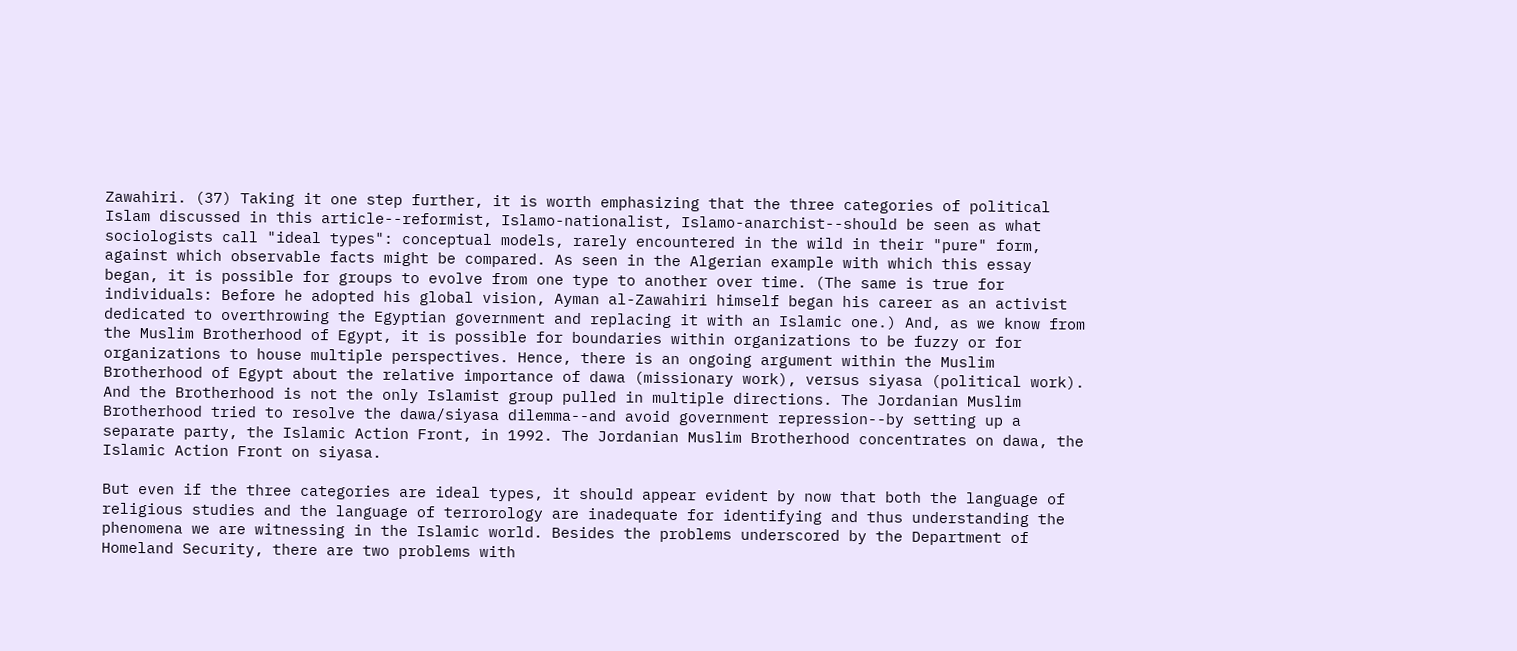Zawahiri. (37) Taking it one step further, it is worth emphasizing that the three categories of political Islam discussed in this article--reformist, Islamo-nationalist, Islamo-anarchist--should be seen as what sociologists call "ideal types": conceptual models, rarely encountered in the wild in their "pure" form, against which observable facts might be compared. As seen in the Algerian example with which this essay began, it is possible for groups to evolve from one type to another over time. (The same is true for individuals: Before he adopted his global vision, Ayman al-Zawahiri himself began his career as an activist dedicated to overthrowing the Egyptian government and replacing it with an Islamic one.) And, as we know from the Muslim Brotherhood of Egypt, it is possible for boundaries within organizations to be fuzzy or for organizations to house multiple perspectives. Hence, there is an ongoing argument within the Muslim Brotherhood of Egypt about the relative importance of dawa (missionary work), versus siyasa (political work). And the Brotherhood is not the only Islamist group pulled in multiple directions. The Jordanian Muslim Brotherhood tried to resolve the dawa/siyasa dilemma--and avoid government repression--by setting up a separate party, the Islamic Action Front, in 1992. The Jordanian Muslim Brotherhood concentrates on dawa, the Islamic Action Front on siyasa.

But even if the three categories are ideal types, it should appear evident by now that both the language of religious studies and the language of terrorology are inadequate for identifying and thus understanding the phenomena we are witnessing in the Islamic world. Besides the problems underscored by the Department of Homeland Security, there are two problems with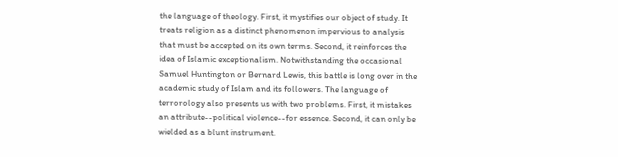the language of theology. First, it mystifies our object of study. It treats religion as a distinct phenomenon impervious to analysis that must be accepted on its own terms. Second, it reinforces the idea of Islamic exceptionalism. Notwithstanding the occasional Samuel Huntington or Bernard Lewis, this battle is long over in the academic study of Islam and its followers. The language of terrorology also presents us with two problems. First, it mistakes an attribute--political violence--for essence. Second, it can only be wielded as a blunt instrument.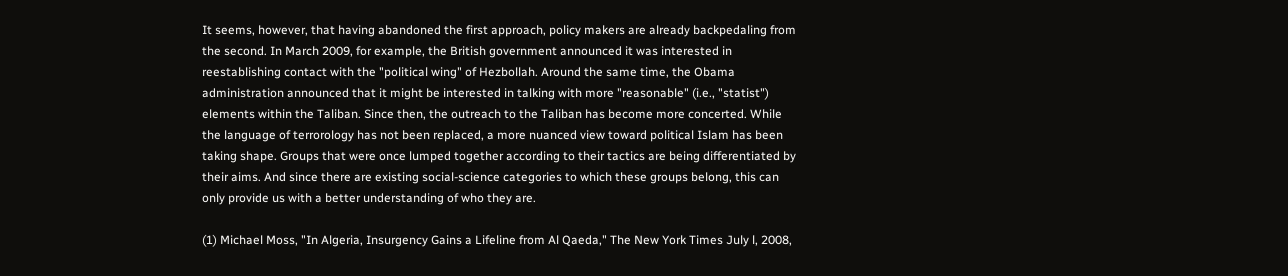It seems, however, that having abandoned the first approach, policy makers are already backpedaling from the second. In March 2009, for example, the British government announced it was interested in reestablishing contact with the "political wing" of Hezbollah. Around the same time, the Obama administration announced that it might be interested in talking with more "reasonable" (i.e., "statist") elements within the Taliban. Since then, the outreach to the Taliban has become more concerted. While the language of terrorology has not been replaced, a more nuanced view toward political Islam has been taking shape. Groups that were once lumped together according to their tactics are being differentiated by their aims. And since there are existing social-science categories to which these groups belong, this can only provide us with a better understanding of who they are.

(1) Michael Moss, "In Algeria, Insurgency Gains a Lifeline from Al Qaeda," The New York Times July l, 2008,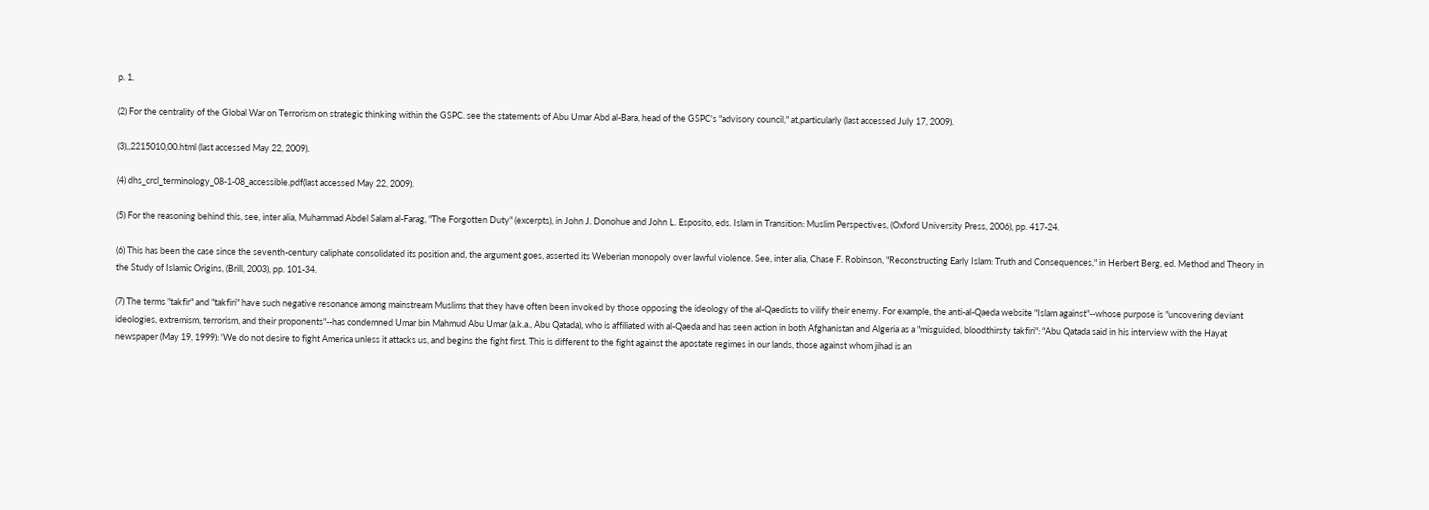p. 1.

(2) For the centrality of the Global War on Terrorism on strategic thinking within the GSPC. see the statements of Abu Umar Abd al-Bara, head of the GSPC's "advisory council," at,particularly (last accessed July 17, 2009).

(3),,2215010,00.html (last accessed May 22, 2009).

(4) dhs_crcl_terminology_08-1-08_accessible.pdf(last accessed May 22, 2009).

(5) For the reasoning behind this, see, inter alia, Muhammad Abdel Salam al-Farag, "The Forgotten Duty" (excerpts), in John J. Donohue and John L. Esposito, eds. Islam in Transition: Muslim Perspectives, (Oxford University Press, 2006), pp. 417-24.

(6) This has been the case since the seventh-century caliphate consolidated its position and, the argument goes, asserted its Weberian monopoly over lawful violence. See, inter alia, Chase F. Robinson, "Reconstructing Early Islam: Truth and Consequences," in Herbert Berg, ed. Method and Theory in the Study of Islamic Origins, (Brill, 2003), pp. 101-34.

(7) The terms "takfir" and "takfiri" have such negative resonance among mainstream Muslims that they have often been invoked by those opposing the ideology of the al-Qaedists to vilify their enemy. For example, the anti-al-Qaeda website "Islam against"--whose purpose is "uncovering deviant ideologies, extremism, terrorism, and their proponents"--has condemned Umar bin Mahmud Abu Umar (a.k.a., Abu Qatada), who is affiliated with al-Qaeda and has seen action in both Afghanistan and Algeria as a "misguided, bloodthirsty takfiri": "Abu Qatada said in his interview with the Hayat newspaper (May 19, 1999): 'We do not desire to fight America unless it attacks us, and begins the fight first. This is different to the fight against the apostate regimes in our lands, those against whom jihad is an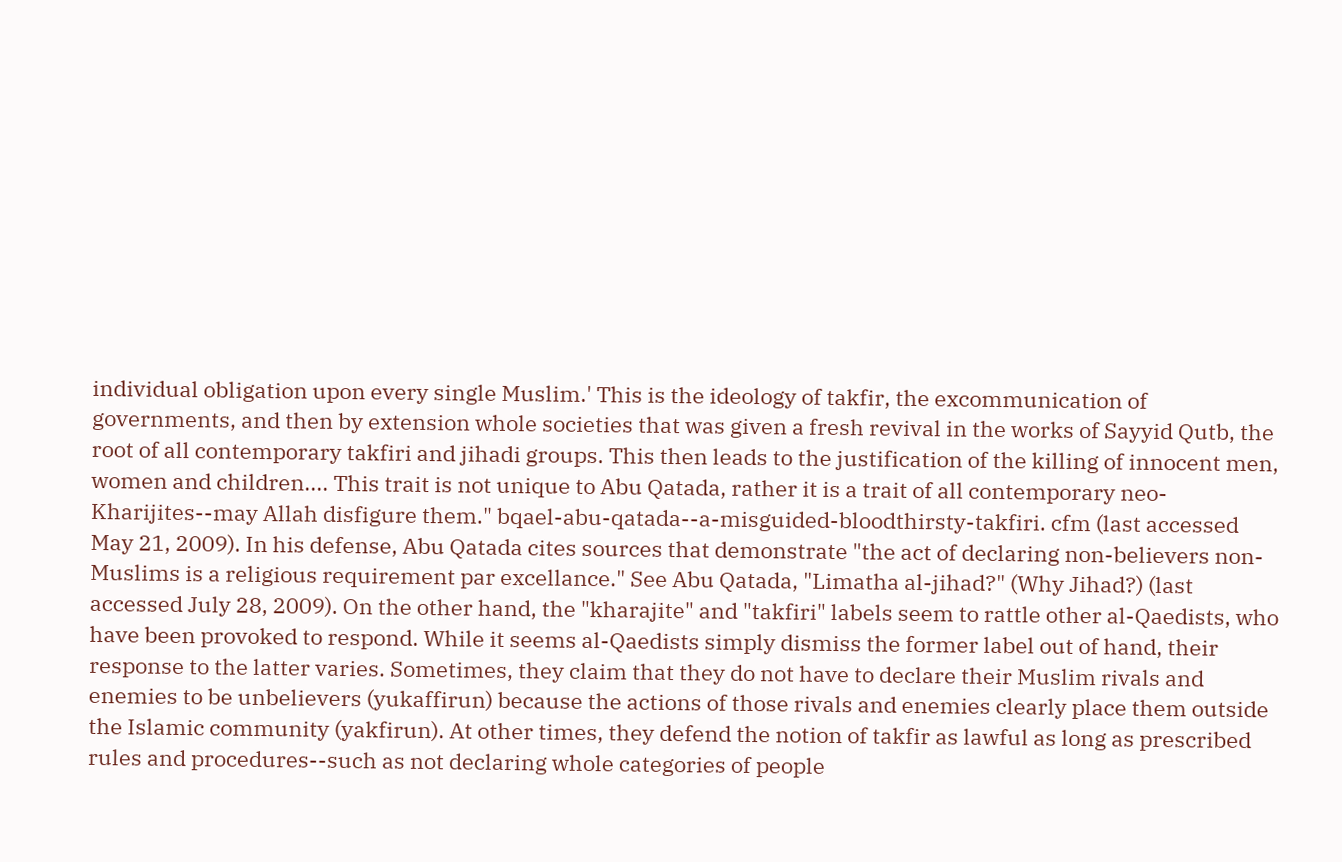individual obligation upon every single Muslim.' This is the ideology of takfir, the excommunication of governments, and then by extension whole societies that was given a fresh revival in the works of Sayyid Qutb, the root of all contemporary takfiri and jihadi groups. This then leads to the justification of the killing of innocent men, women and children.... This trait is not unique to Abu Qatada, rather it is a trait of all contemporary neo-Kharijites--may Allah disfigure them." bqael-abu-qatada--a-misguided-bloodthirsty-takfiri. cfm (last accessed May 21, 2009). In his defense, Abu Qatada cites sources that demonstrate "the act of declaring non-believers non-Muslims is a religious requirement par excellance." See Abu Qatada, "Limatha al-jihad?" (Why Jihad?) (last accessed July 28, 2009). On the other hand, the "kharajite" and "takfiri" labels seem to rattle other al-Qaedists, who have been provoked to respond. While it seems al-Qaedists simply dismiss the former label out of hand, their response to the latter varies. Sometimes, they claim that they do not have to declare their Muslim rivals and enemies to be unbelievers (yukaffirun) because the actions of those rivals and enemies clearly place them outside the Islamic community (yakfirun). At other times, they defend the notion of takfir as lawful as long as prescribed rules and procedures--such as not declaring whole categories of people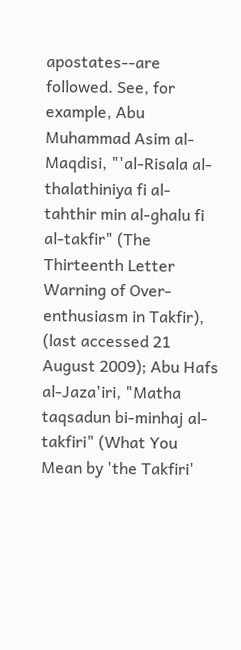apostates--are followed. See, for example, Abu Muhammad Asim al-Maqdisi, "'al-Risala al-thalathiniya fi al-tahthir min al-ghalu fi al-takfir" (The Thirteenth Letter Warning of Over-enthusiasm in Takfir), (last accessed 21 August 2009); Abu Hafs al-Jaza'iri, "Matha taqsadun bi-minhaj al-takfiri" (What You Mean by 'the Takfiri'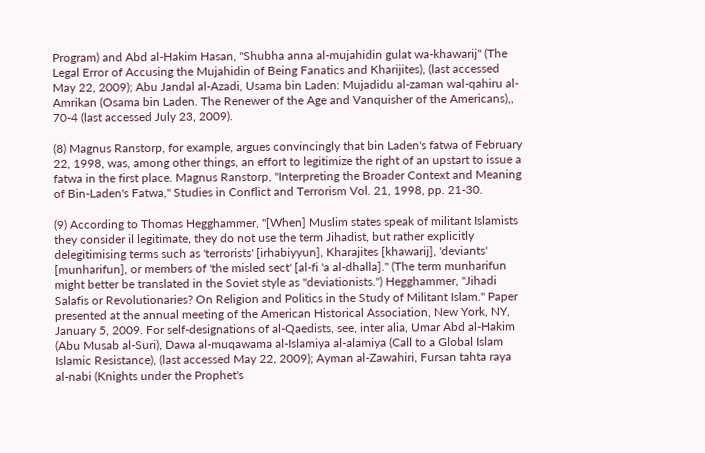Program) and Abd al-Hakim Hasan, "Shubha anna al-mujahidin gulat wa-khawarij" (The Legal Error of Accusing the Mujahidin of Being Fanatics and Kharijites), (last accessed May 22, 2009); Abu Jandal al-Azadi, Usama bin Laden: Mujadidu al-zaman wal-qahiru al-Amrikan (Osama bin Laden. The Renewer of the Age and Vanquisher of the Americans),, 70-4 (last accessed July 23, 2009).

(8) Magnus Ranstorp, for example, argues convincingly that bin Laden's fatwa of February 22, 1998, was, among other things, an effort to legitimize the right of an upstart to issue a fatwa in the first place. Magnus Ranstorp, "Interpreting the Broader Context and Meaning of Bin-Laden's Fatwa," Studies in Conflict and Terrorism Vol. 21, 1998, pp. 21-30.

(9) According to Thomas Hegghammer, "[When] Muslim states speak of militant Islamists they consider il legitimate, they do not use the term Jihadist, but rather explicitly delegitimising terms such as 'terrorists' [irhabiyyun], Kharajites [khawarij], 'deviants' [munharifun], or members of 'the misled sect' [al-fi 'a al-dhalla]." (The term munharifun might better be translated in the Soviet style as "deviationists.") Hegghammer, "Jihadi Salafis or Revolutionaries? On Religion and Politics in the Study of Militant Islam." Paper presented at the annual meeting of the American Historical Association, New York, NY, January 5, 2009. For self-designations of al-Qaedists, see, inter alia, Umar Abd al-Hakim (Abu Musab al-Suri), Dawa al-muqawama al-Islamiya al-alamiya (Call to a Global Islam Islamic Resistance), (last accessed May 22, 2009); Ayman al-Zawahiri, Fursan tahta raya al-nabi (Knights under the Prophet's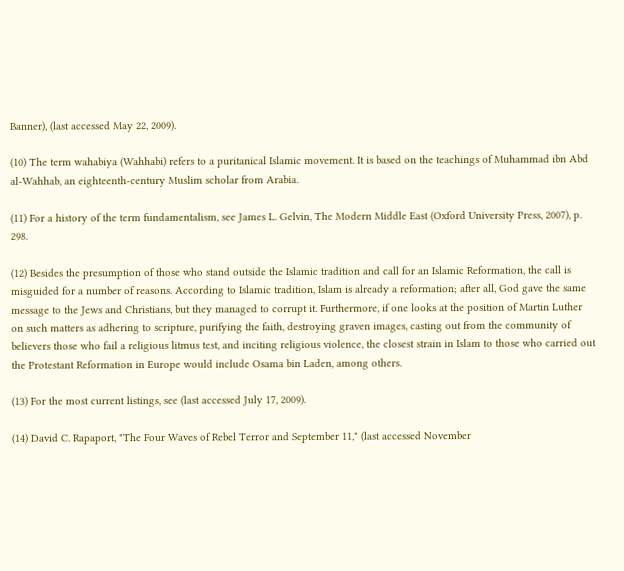Banner), (last accessed May 22, 2009).

(10) The term wahabiya (Wahhabi) refers to a puritanical Islamic movement. It is based on the teachings of Muhammad ibn Abd al-Wahhab, an eighteenth-century Muslim scholar from Arabia.

(11) For a history of the term fundamentalism, see James L. Gelvin, The Modern Middle East (Oxford University Press, 2007), p. 298.

(12) Besides the presumption of those who stand outside the Islamic tradition and call for an Islamic Reformation, the call is misguided for a number of reasons. According to Islamic tradition, Islam is already a reformation; after all, God gave the same message to the Jews and Christians, but they managed to corrupt it. Furthermore, if one looks at the position of Martin Luther on such matters as adhering to scripture, purifying the faith, destroying graven images, casting out from the community of believers those who fail a religious litmus test, and inciting religious violence, the closest strain in Islam to those who carried out the Protestant Reformation in Europe would include Osama bin Laden, among others.

(13) For the most current listings, see (last accessed July 17, 2009).

(14) David C. Rapaport, "The Four Waves of Rebel Terror and September 11," (last accessed November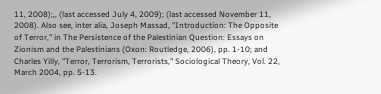11, 2008);,, (last accessed July 4, 2009); (last accessed November 11, 2008). Also see, inter alia, Joseph Massad, "Introduction: The Opposite of Terror," in The Persistence of the Palestinian Question: Essays on Zionism and the Palestinians (Oxon: Routledge, 2006), pp. 1-10; and Charles Yilly, "Terror, Terrorism, Terrorists," Sociological Theory, Vol. 22, March 2004, pp. 5-13.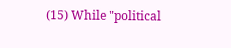(15) While "political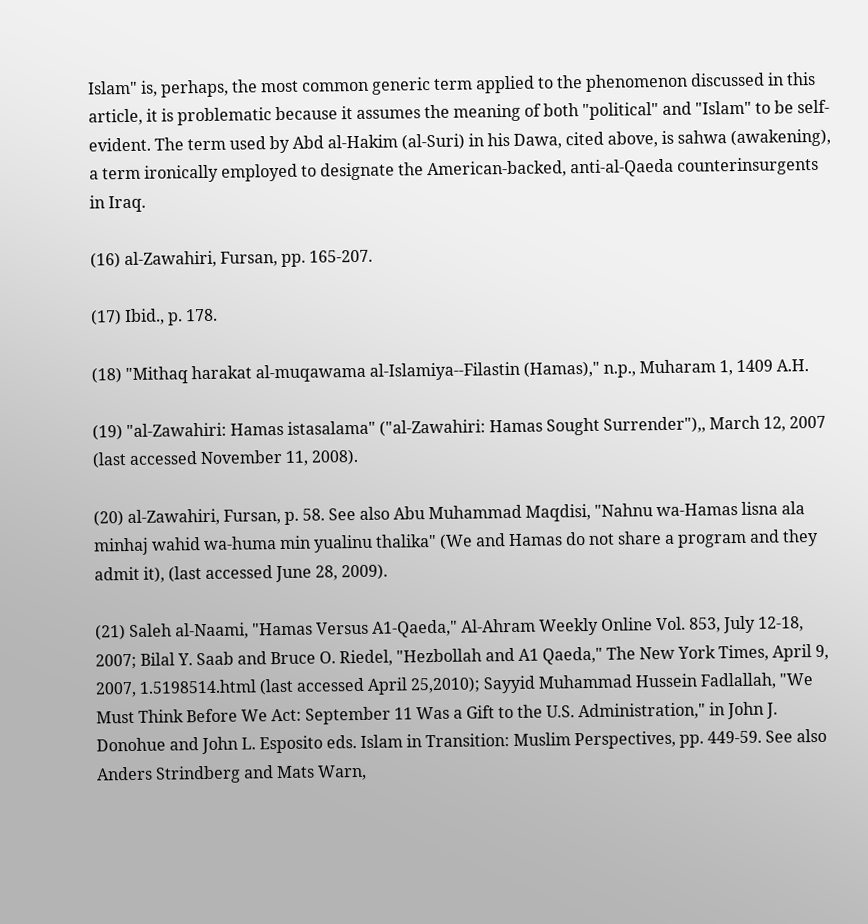Islam" is, perhaps, the most common generic term applied to the phenomenon discussed in this article, it is problematic because it assumes the meaning of both "political" and "Islam" to be self-evident. The term used by Abd al-Hakim (al-Suri) in his Dawa, cited above, is sahwa (awakening), a term ironically employed to designate the American-backed, anti-al-Qaeda counterinsurgents in Iraq.

(16) al-Zawahiri, Fursan, pp. 165-207.

(17) Ibid., p. 178.

(18) "Mithaq harakat al-muqawama al-Islamiya--Filastin (Hamas)," n.p., Muharam 1, 1409 A.H.

(19) "al-Zawahiri: Hamas istasalama" ("al-Zawahiri: Hamas Sought Surrender"),, March 12, 2007 (last accessed November 11, 2008).

(20) al-Zawahiri, Fursan, p. 58. See also Abu Muhammad Maqdisi, "Nahnu wa-Hamas lisna ala minhaj wahid wa-huma min yualinu thalika" (We and Hamas do not share a program and they admit it), (last accessed June 28, 2009).

(21) Saleh al-Naami, "Hamas Versus A1-Qaeda," Al-Ahram Weekly Online Vol. 853, July 12-18, 2007; Bilal Y. Saab and Bruce O. Riedel, "Hezbollah and A1 Qaeda," The New York Times, April 9, 2007, 1.5198514.html (last accessed April 25,2010); Sayyid Muhammad Hussein Fadlallah, "We Must Think Before We Act: September 11 Was a Gift to the U.S. Administration," in John J. Donohue and John L. Esposito eds. Islam in Transition: Muslim Perspectives, pp. 449-59. See also Anders Strindberg and Mats Warn,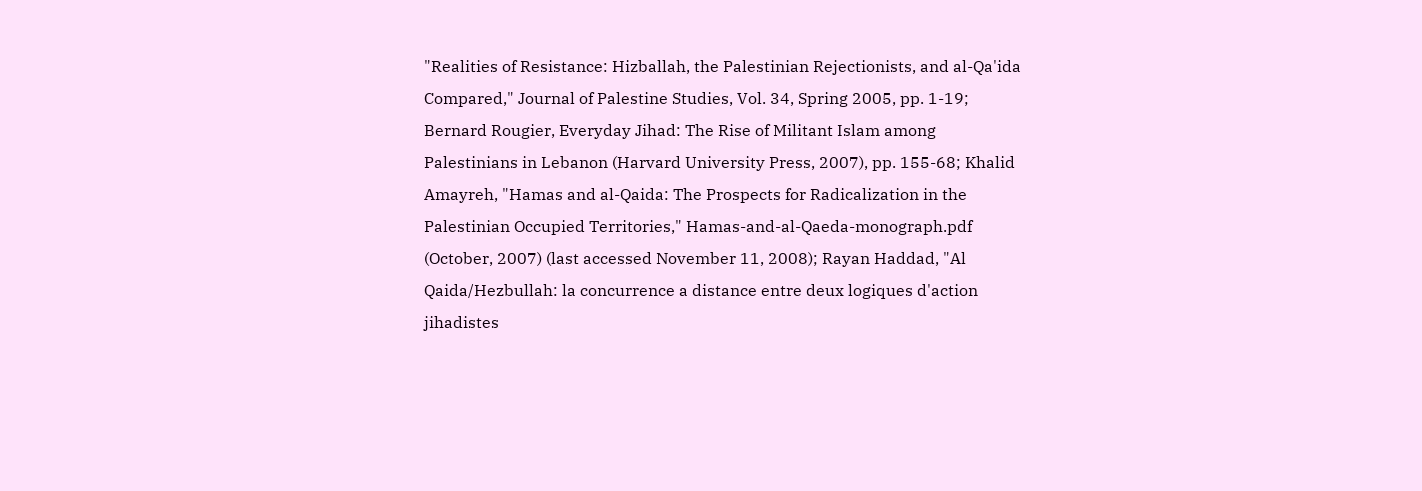"Realities of Resistance: Hizballah, the Palestinian Rejectionists, and al-Qa'ida Compared," Journal of Palestine Studies, Vol. 34, Spring 2005, pp. 1-19; Bernard Rougier, Everyday Jihad: The Rise of Militant Islam among Palestinians in Lebanon (Harvard University Press, 2007), pp. 155-68; Khalid Amayreh, "Hamas and al-Qaida: The Prospects for Radicalization in the Palestinian Occupied Territories," Hamas-and-al-Qaeda-monograph.pdf (October, 2007) (last accessed November 11, 2008); Rayan Haddad, "Al Qaida/Hezbullah: la concurrence a distance entre deux logiques d'action jihadistes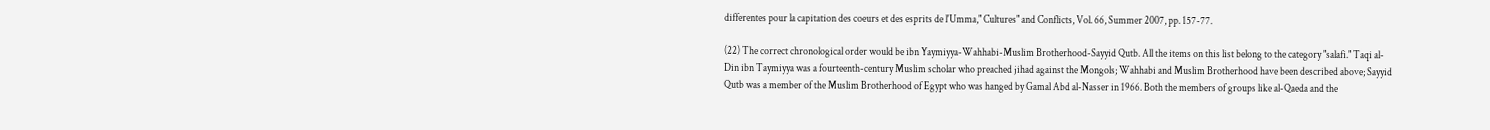differentes pour la capitation des coeurs et des esprits de l'Umma," Cultures" and Conflicts, Vol. 66, Summer 2007, pp. 157-77.

(22) The correct chronological order would be ibn Yaymiyya-Wahhabi-Muslim Brotherhood-Sayyid Qutb. All the items on this list belong to the category "salafi." Taqi al-Din ibn Taymiyya was a fourteenth-century Muslim scholar who preached jihad against the Mongols; Wahhabi and Muslim Brotherhood have been described above; Sayyid Qutb was a member of the Muslim Brotherhood of Egypt who was hanged by Gamal Abd al-Nasser in 1966. Both the members of groups like al-Qaeda and the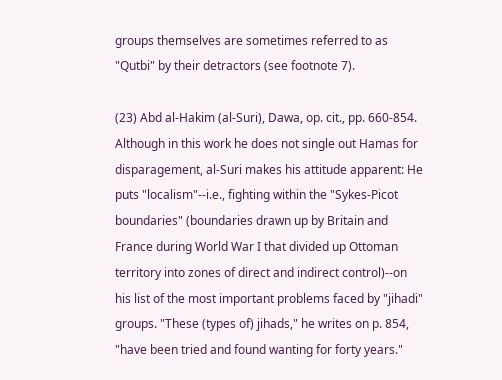groups themselves are sometimes referred to as "Qutbi" by their detractors (see footnote 7).

(23) Abd al-Hakim (al-Suri), Dawa, op. cit., pp. 660-854. Although in this work he does not single out Hamas for disparagement, al-Suri makes his attitude apparent: He puts "localism"--i.e., fighting within the "Sykes-Picot boundaries" (boundaries drawn up by Britain and France during World War I that divided up Ottoman territory into zones of direct and indirect control)--on his list of the most important problems faced by "jihadi" groups. "These (types of) jihads," he writes on p. 854, "have been tried and found wanting for forty years."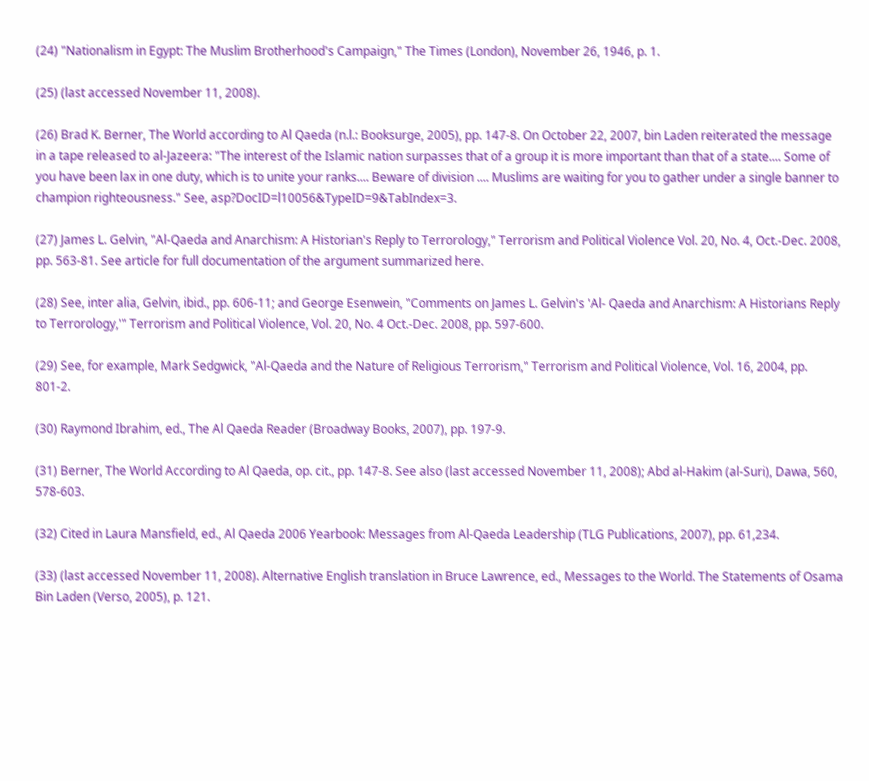(24) "Nationalism in Egypt: The Muslim Brotherhood's Campaign," The Times (London), November 26, 1946, p. 1.

(25) (last accessed November 11, 2008).

(26) Brad K. Berner, The World according to Al Qaeda (n.l.: Booksurge, 2005), pp. 147-8. On October 22, 2007, bin Laden reiterated the message in a tape released to al-Jazeera: "The interest of the Islamic nation surpasses that of a group it is more important than that of a state.... Some of you have been lax in one duty, which is to unite your ranks.... Beware of division .... Muslims are waiting for you to gather under a single banner to champion righteousness." See, asp?DocID=l10056&TypeID=9&TabIndex=3.

(27) James L. Gelvin, "Al-Qaeda and Anarchism: A Historian's Reply to Terrorology," Terrorism and Political Violence Vol. 20, No. 4, Oct.-Dec. 2008, pp. 563-81. See article for full documentation of the argument summarized here.

(28) See, inter alia, Gelvin, ibid., pp. 606-11; and George Esenwein, "Comments on James L. Gelvin's 'Al- Qaeda and Anarchism: A Historians Reply to Terrorology,'" Terrorism and Political Violence, Vol. 20, No. 4 Oct.-Dec. 2008, pp. 597-600.

(29) See, for example, Mark Sedgwick, "Al-Qaeda and the Nature of Religious Terrorism," Terrorism and Political Violence, Vol. 16, 2004, pp. 801-2.

(30) Raymond Ibrahim, ed., The Al Qaeda Reader (Broadway Books, 2007), pp. 197-9.

(31) Berner, The World According to Al Qaeda, op. cit., pp. 147-8. See also (last accessed November 11, 2008); Abd al-Hakim (al-Suri), Dawa, 560, 578-603.

(32) Cited in Laura Mansfield, ed., Al Qaeda 2006 Yearbook: Messages from Al-Qaeda Leadership (TLG Publications, 2007), pp. 61,234.

(33) (last accessed November 11, 2008). Alternative English translation in Bruce Lawrence, ed., Messages to the World. The Statements of Osama Bin Laden (Verso, 2005), p. 121.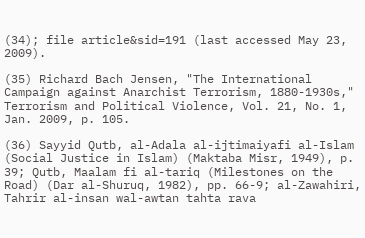(34); file article&sid=191 (last accessed May 23, 2009).

(35) Richard Bach Jensen, "The International Campaign against Anarchist Terrorism, 1880-1930s," Terrorism and Political Violence, Vol. 21, No. 1, Jan. 2009, p. 105.

(36) Sayyid Qutb, al-Adala al-ijtimaiyafi al-Islam (Social Justice in Islam) (Maktaba Misr, 1949), p. 39; Qutb, Maalam fi al-tariq (Milestones on the Road) (Dar al-Shuruq, 1982), pp. 66-9; al-Zawahiri, Tahrir al-insan wal-awtan tahta rava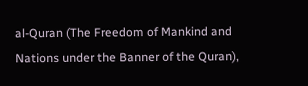al-Quran (The Freedom of Mankind and Nations under the Banner of the Quran),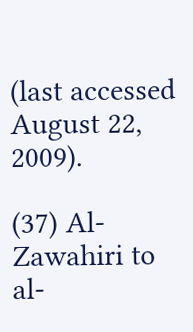(last accessed August 22, 2009).

(37) Al-Zawahiri to al-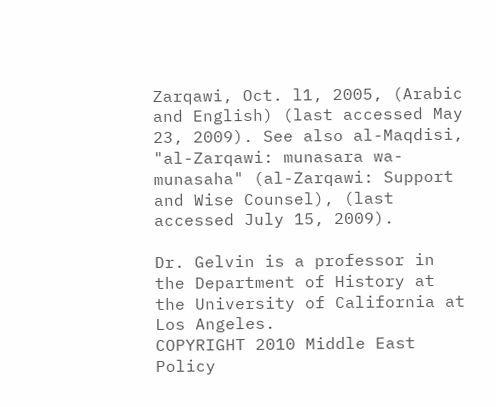Zarqawi, Oct. l1, 2005, (Arabic and English) (last accessed May 23, 2009). See also al-Maqdisi, "al-Zarqawi: munasara wa-munasaha" (al-Zarqawi: Support and Wise Counsel), (last accessed July 15, 2009).

Dr. Gelvin is a professor in the Department of History at the University of California at Los Angeles.
COPYRIGHT 2010 Middle East Policy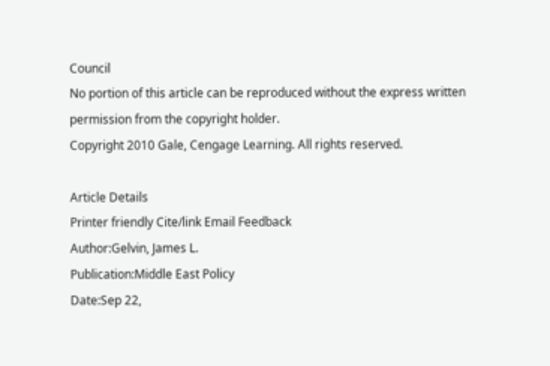Council
No portion of this article can be reproduced without the express written permission from the copyright holder.
Copyright 2010 Gale, Cengage Learning. All rights reserved.

Article Details
Printer friendly Cite/link Email Feedback
Author:Gelvin, James L.
Publication:Middle East Policy
Date:Sep 22,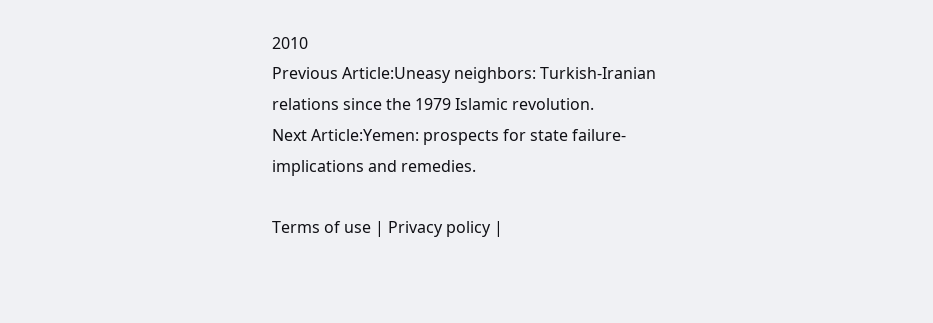2010
Previous Article:Uneasy neighbors: Turkish-Iranian relations since the 1979 Islamic revolution.
Next Article:Yemen: prospects for state failure-implications and remedies.

Terms of use | Privacy policy |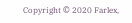Copyright © 2020 Farlex,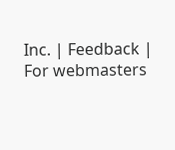Inc. | Feedback | For webmasters